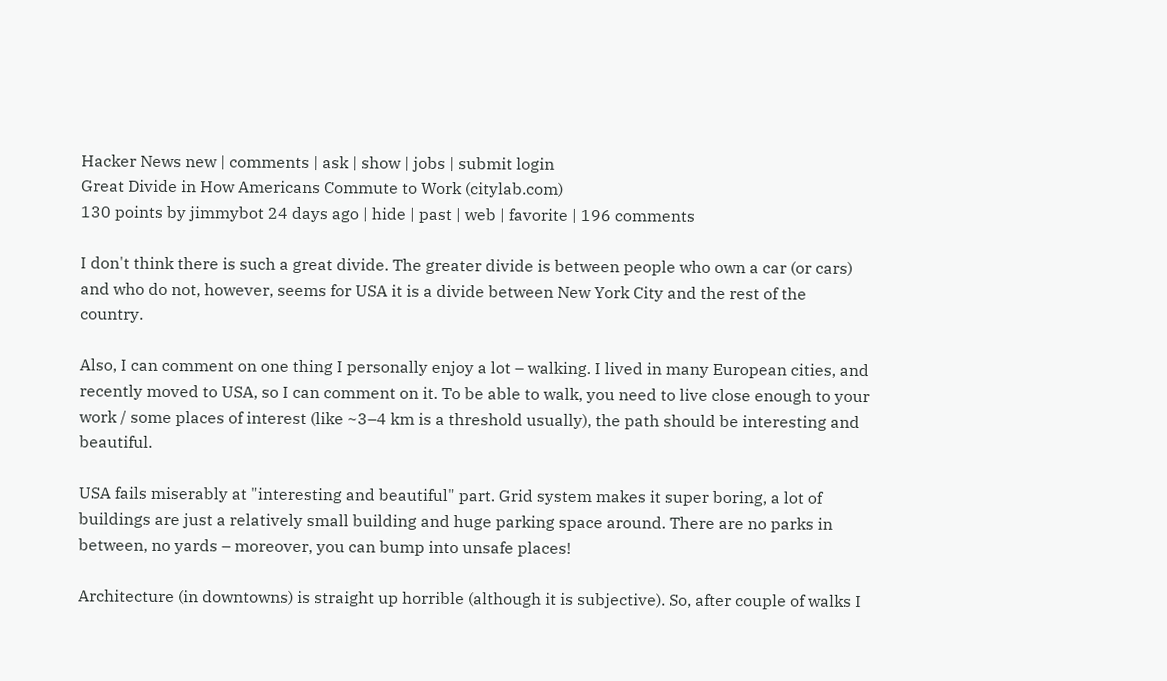Hacker News new | comments | ask | show | jobs | submit login
Great Divide in How Americans Commute to Work (citylab.com)
130 points by jimmybot 24 days ago | hide | past | web | favorite | 196 comments

I don't think there is such a great divide. The greater divide is between people who own a car (or cars) and who do not, however, seems for USA it is a divide between New York City and the rest of the country.

Also, I can comment on one thing I personally enjoy a lot – walking. I lived in many European cities, and recently moved to USA, so I can comment on it. To be able to walk, you need to live close enough to your work / some places of interest (like ~3–4 km is a threshold usually), the path should be interesting and beautiful.

USA fails miserably at "interesting and beautiful" part. Grid system makes it super boring, a lot of buildings are just a relatively small building and huge parking space around. There are no parks in between, no yards – moreover, you can bump into unsafe places!

Architecture (in downtowns) is straight up horrible (although it is subjective). So, after couple of walks I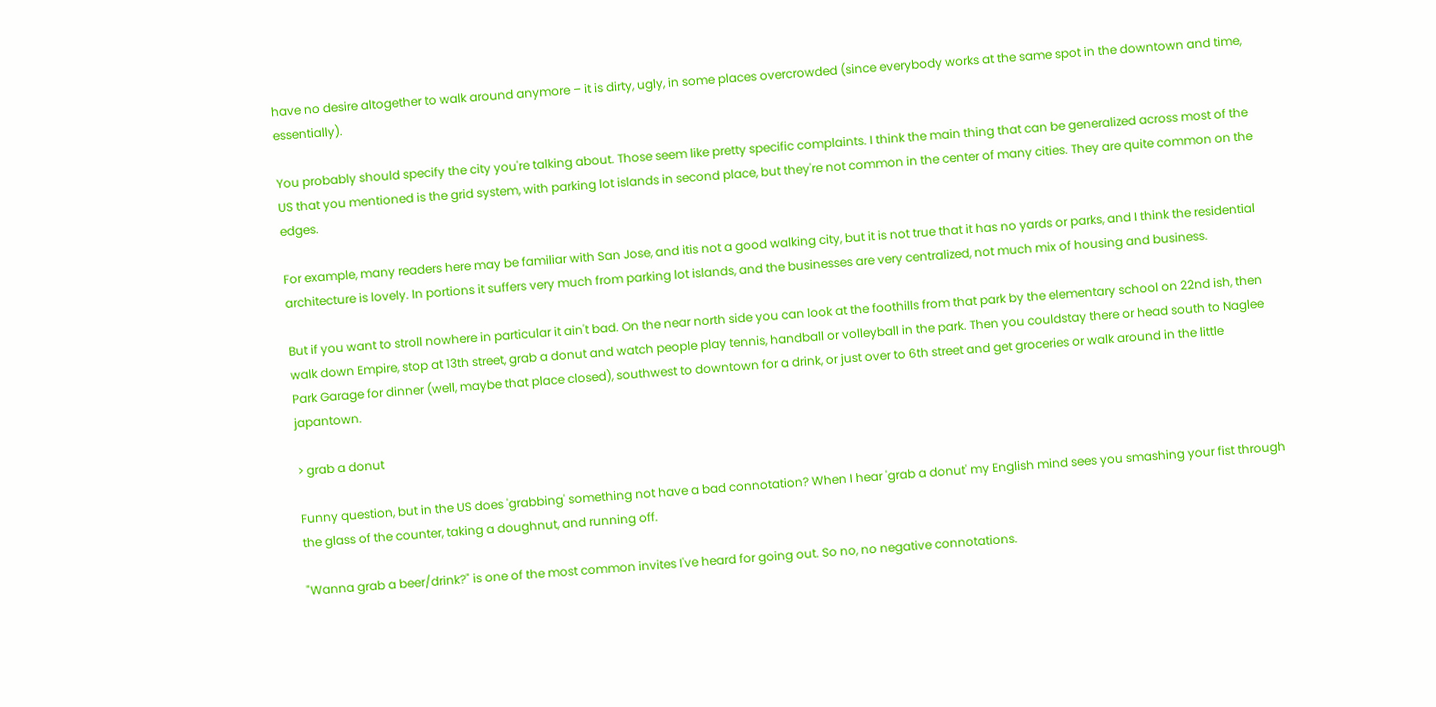have no desire altogether to walk around anymore – it is dirty, ugly, in some places overcrowded (since everybody works at the same spot in the downtown and time, essentially).

You probably should specify the city you're talking about. Those seem like pretty specific complaints. I think the main thing that can be generalized across most of the US that you mentioned is the grid system, with parking lot islands in second place, but they're not common in the center of many cities. They are quite common on the edges.

For example, many readers here may be familiar with San Jose, and itis not a good walking city, but it is not true that it has no yards or parks, and I think the residential architecture is lovely. In portions it suffers very much from parking lot islands, and the businesses are very centralized, not much mix of housing and business.

But if you want to stroll nowhere in particular it ain't bad. On the near north side you can look at the foothills from that park by the elementary school on 22nd ish, then walk down Empire, stop at 13th street, grab a donut and watch people play tennis, handball or volleyball in the park. Then you couldstay there or head south to Naglee Park Garage for dinner (well, maybe that place closed), southwest to downtown for a drink, or just over to 6th street and get groceries or walk around in the little japantown.

> grab a donut

Funny question, but in the US does 'grabbing' something not have a bad connotation? When I hear 'grab a donut' my English mind sees you smashing your fist through the glass of the counter, taking a doughnut, and running off.

"Wanna grab a beer/drink?" is one of the most common invites I've heard for going out. So no, no negative connotations.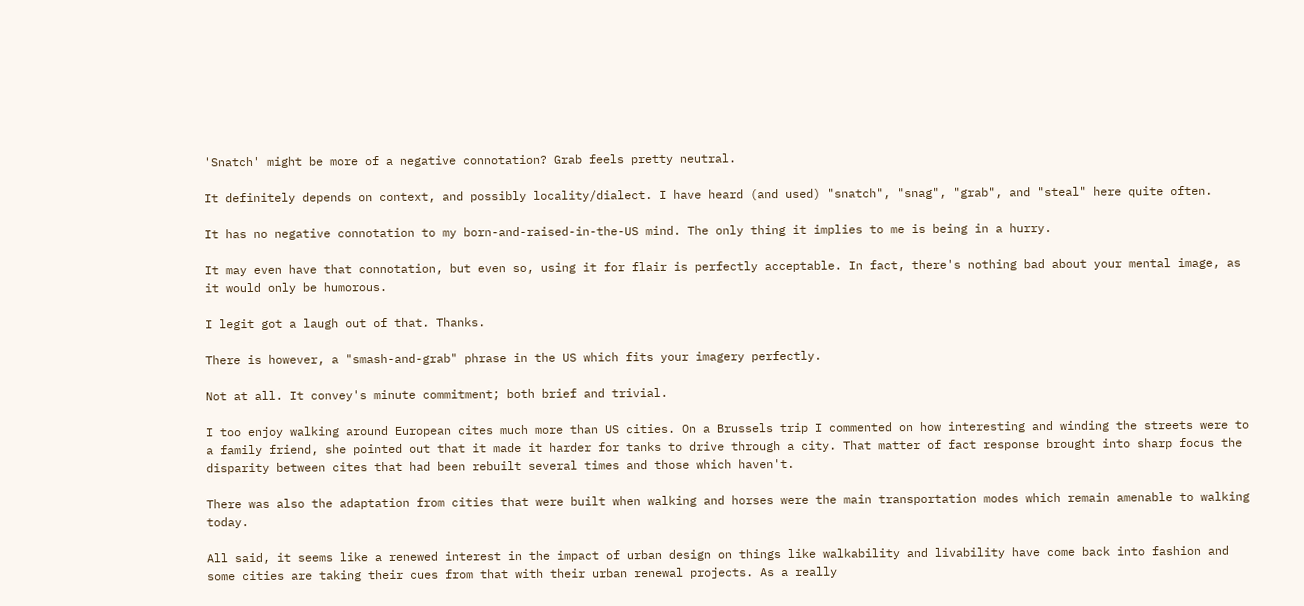'Snatch' might be more of a negative connotation? Grab feels pretty neutral.

It definitely depends on context, and possibly locality/dialect. I have heard (and used) "snatch", "snag", "grab", and "steal" here quite often.

It has no negative connotation to my born-and-raised-in-the-US mind. The only thing it implies to me is being in a hurry.

It may even have that connotation, but even so, using it for flair is perfectly acceptable. In fact, there's nothing bad about your mental image, as it would only be humorous.

I legit got a laugh out of that. Thanks.

There is however, a "smash-and-grab" phrase in the US which fits your imagery perfectly.

Not at all. It convey's minute commitment; both brief and trivial.

I too enjoy walking around European cites much more than US cities. On a Brussels trip I commented on how interesting and winding the streets were to a family friend, she pointed out that it made it harder for tanks to drive through a city. That matter of fact response brought into sharp focus the disparity between cites that had been rebuilt several times and those which haven't.

There was also the adaptation from cities that were built when walking and horses were the main transportation modes which remain amenable to walking today.

All said, it seems like a renewed interest in the impact of urban design on things like walkability and livability have come back into fashion and some cities are taking their cues from that with their urban renewal projects. As a really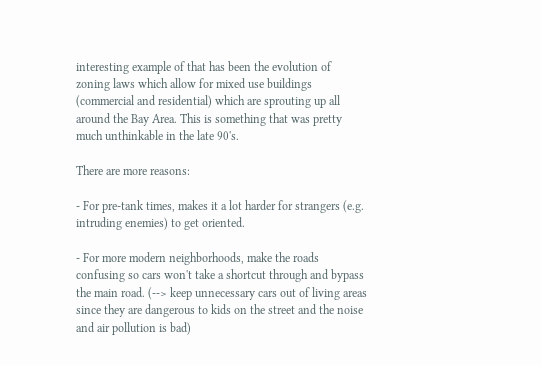interesting example of that has been the evolution of zoning laws which allow for mixed use buildings (commercial and residential) which are sprouting up all around the Bay Area. This is something that was pretty much unthinkable in the late 90's.

There are more reasons:

- For pre-tank times, makes it a lot harder for strangers (e.g. intruding enemies) to get oriented.

- For more modern neighborhoods, make the roads confusing so cars won't take a shortcut through and bypass the main road. (--> keep unnecessary cars out of living areas since they are dangerous to kids on the street and the noise and air pollution is bad)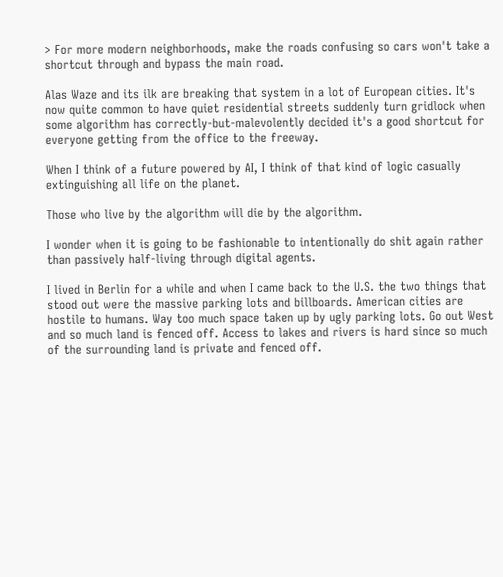> For more modern neighborhoods, make the roads confusing so cars won't take a shortcut through and bypass the main road.

Alas Waze and its ilk are breaking that system in a lot of European cities. It's now quite common to have quiet residential streets suddenly turn gridlock when some algorithm has correctly-but-malevolently decided it's a good shortcut for everyone getting from the office to the freeway.

When I think of a future powered by AI, I think of that kind of logic casually extinguishing all life on the planet.

Those who live by the algorithm will die by the algorithm.

I wonder when it is going to be fashionable to intentionally do shit again rather than passively half-living through digital agents.

I lived in Berlin for a while and when I came back to the U.S. the two things that stood out were the massive parking lots and billboards. American cities are hostile to humans. Way too much space taken up by ugly parking lots. Go out West and so much land is fenced off. Access to lakes and rivers is hard since so much of the surrounding land is private and fenced off.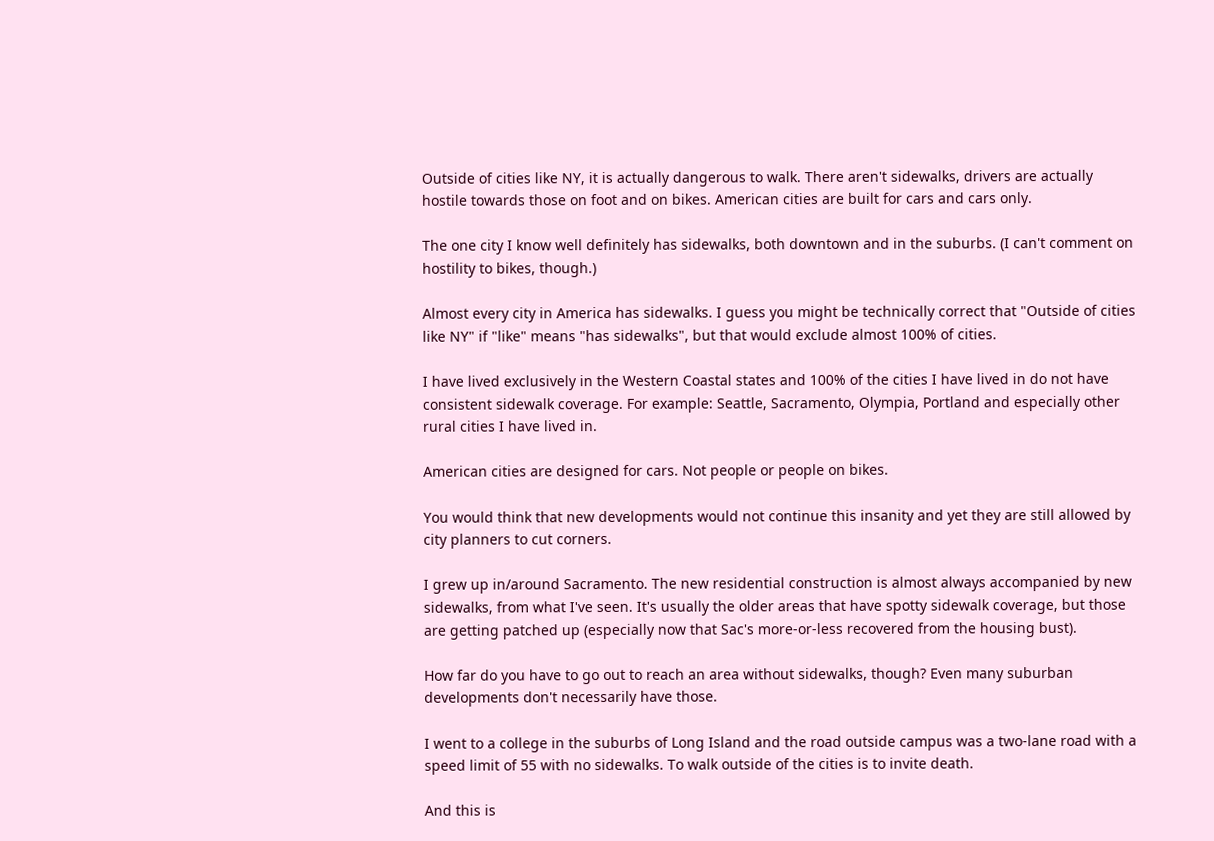Outside of cities like NY, it is actually dangerous to walk. There aren't sidewalks, drivers are actually hostile towards those on foot and on bikes. American cities are built for cars and cars only.

The one city I know well definitely has sidewalks, both downtown and in the suburbs. (I can't comment on hostility to bikes, though.)

Almost every city in America has sidewalks. I guess you might be technically correct that "Outside of cities like NY" if "like" means "has sidewalks", but that would exclude almost 100% of cities.

I have lived exclusively in the Western Coastal states and 100% of the cities I have lived in do not have consistent sidewalk coverage. For example: Seattle, Sacramento, Olympia, Portland and especially other rural cities I have lived in.

American cities are designed for cars. Not people or people on bikes.

You would think that new developments would not continue this insanity and yet they are still allowed by city planners to cut corners.

I grew up in/around Sacramento. The new residential construction is almost always accompanied by new sidewalks, from what I've seen. It's usually the older areas that have spotty sidewalk coverage, but those are getting patched up (especially now that Sac's more-or-less recovered from the housing bust).

How far do you have to go out to reach an area without sidewalks, though? Even many suburban developments don't necessarily have those.

I went to a college in the suburbs of Long Island and the road outside campus was a two-lane road with a speed limit of 55 with no sidewalks. To walk outside of the cities is to invite death.

And this is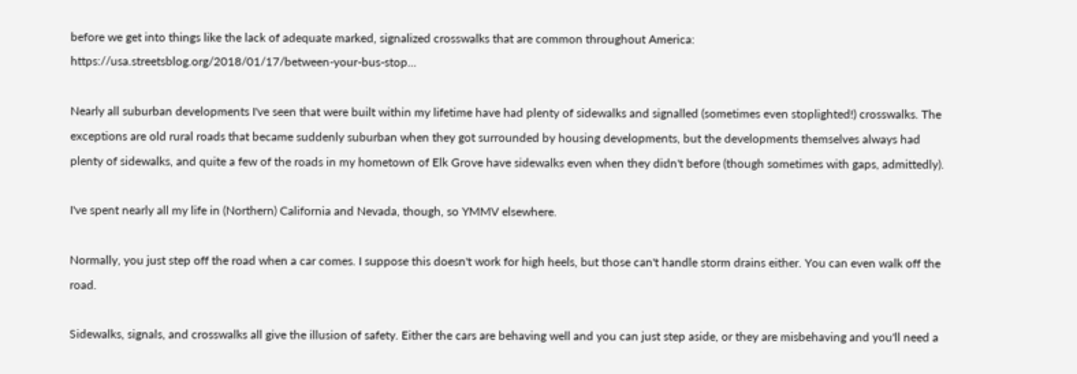before we get into things like the lack of adequate marked, signalized crosswalks that are common throughout America: https://usa.streetsblog.org/2018/01/17/between-your-bus-stop...

Nearly all suburban developments I've seen that were built within my lifetime have had plenty of sidewalks and signalled (sometimes even stoplighted!) crosswalks. The exceptions are old rural roads that became suddenly suburban when they got surrounded by housing developments, but the developments themselves always had plenty of sidewalks, and quite a few of the roads in my hometown of Elk Grove have sidewalks even when they didn't before (though sometimes with gaps, admittedly).

I've spent nearly all my life in (Northern) California and Nevada, though, so YMMV elsewhere.

Normally, you just step off the road when a car comes. I suppose this doesn't work for high heels, but those can't handle storm drains either. You can even walk off the road.

Sidewalks, signals, and crosswalks all give the illusion of safety. Either the cars are behaving well and you can just step aside, or they are misbehaving and you'll need a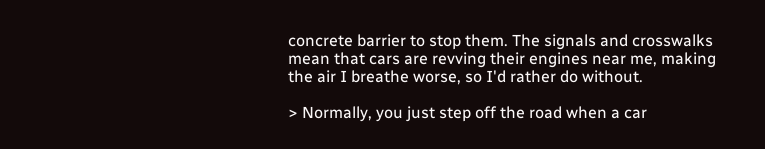concrete barrier to stop them. The signals and crosswalks mean that cars are revving their engines near me, making the air I breathe worse, so I'd rather do without.

> Normally, you just step off the road when a car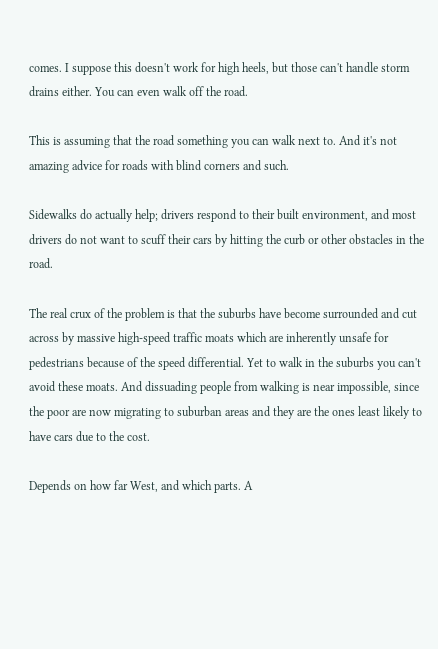comes. I suppose this doesn't work for high heels, but those can't handle storm drains either. You can even walk off the road.

This is assuming that the road something you can walk next to. And it's not amazing advice for roads with blind corners and such.

Sidewalks do actually help; drivers respond to their built environment, and most drivers do not want to scuff their cars by hitting the curb or other obstacles in the road.

The real crux of the problem is that the suburbs have become surrounded and cut across by massive high-speed traffic moats which are inherently unsafe for pedestrians because of the speed differential. Yet to walk in the suburbs you can't avoid these moats. And dissuading people from walking is near impossible, since the poor are now migrating to suburban areas and they are the ones least likely to have cars due to the cost.

Depends on how far West, and which parts. A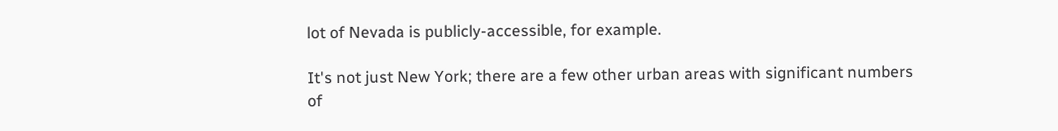lot of Nevada is publicly-accessible, for example.

It's not just New York; there are a few other urban areas with significant numbers of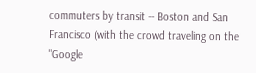commuters by transit -- Boston and San Francisco (with the crowd traveling on the "Google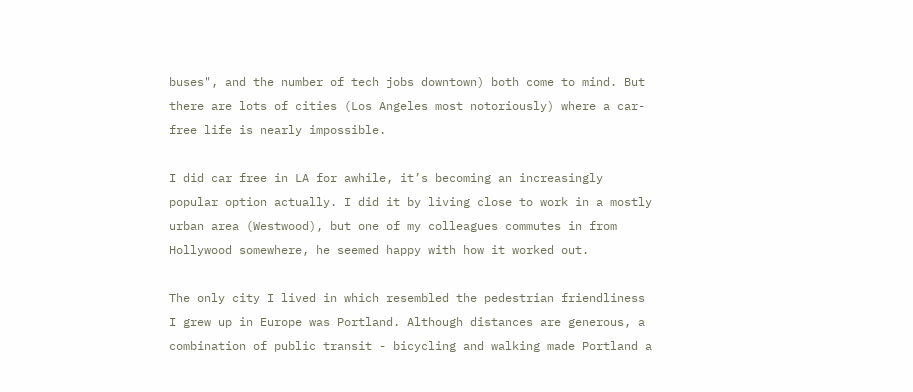buses", and the number of tech jobs downtown) both come to mind. But there are lots of cities (Los Angeles most notoriously) where a car-free life is nearly impossible.

I did car free in LA for awhile, it’s becoming an increasingly popular option actually. I did it by living close to work in a mostly urban area (Westwood), but one of my colleagues commutes in from Hollywood somewhere, he seemed happy with how it worked out.

The only city I lived in which resembled the pedestrian friendliness I grew up in Europe was Portland. Although distances are generous, a combination of public transit - bicycling and walking made Portland a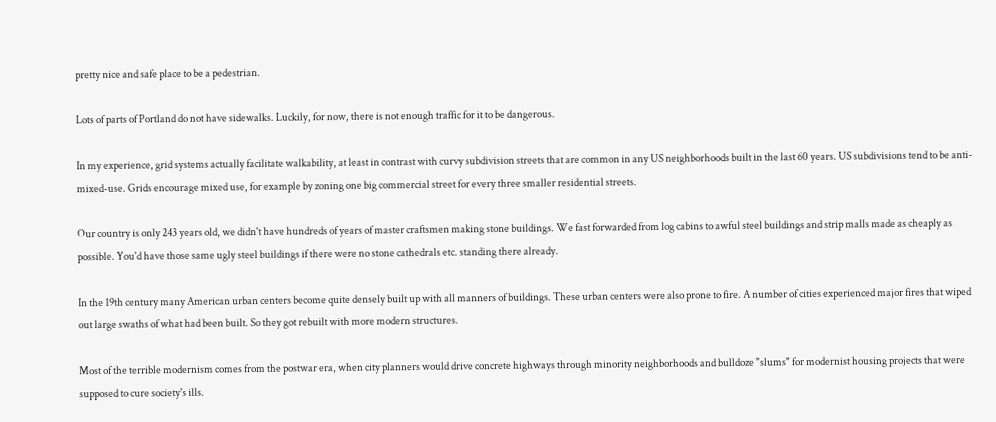pretty nice and safe place to be a pedestrian.

Lots of parts of Portland do not have sidewalks. Luckily, for now, there is not enough traffic for it to be dangerous.

In my experience, grid systems actually facilitate walkability, at least in contrast with curvy subdivision streets that are common in any US neighborhoods built in the last 60 years. US subdivisions tend to be anti-mixed-use. Grids encourage mixed use, for example by zoning one big commercial street for every three smaller residential streets.

Our country is only 243 years old, we didn't have hundreds of years of master craftsmen making stone buildings. We fast forwarded from log cabins to awful steel buildings and strip malls made as cheaply as possible. You'd have those same ugly steel buildings if there were no stone cathedrals etc. standing there already.

In the 19th century many American urban centers become quite densely built up with all manners of buildings. These urban centers were also prone to fire. A number of cities experienced major fires that wiped out large swaths of what had been built. So they got rebuilt with more modern structures.

Most of the terrible modernism comes from the postwar era, when city planners would drive concrete highways through minority neighborhoods and bulldoze "slums" for modernist housing projects that were supposed to cure society's ills.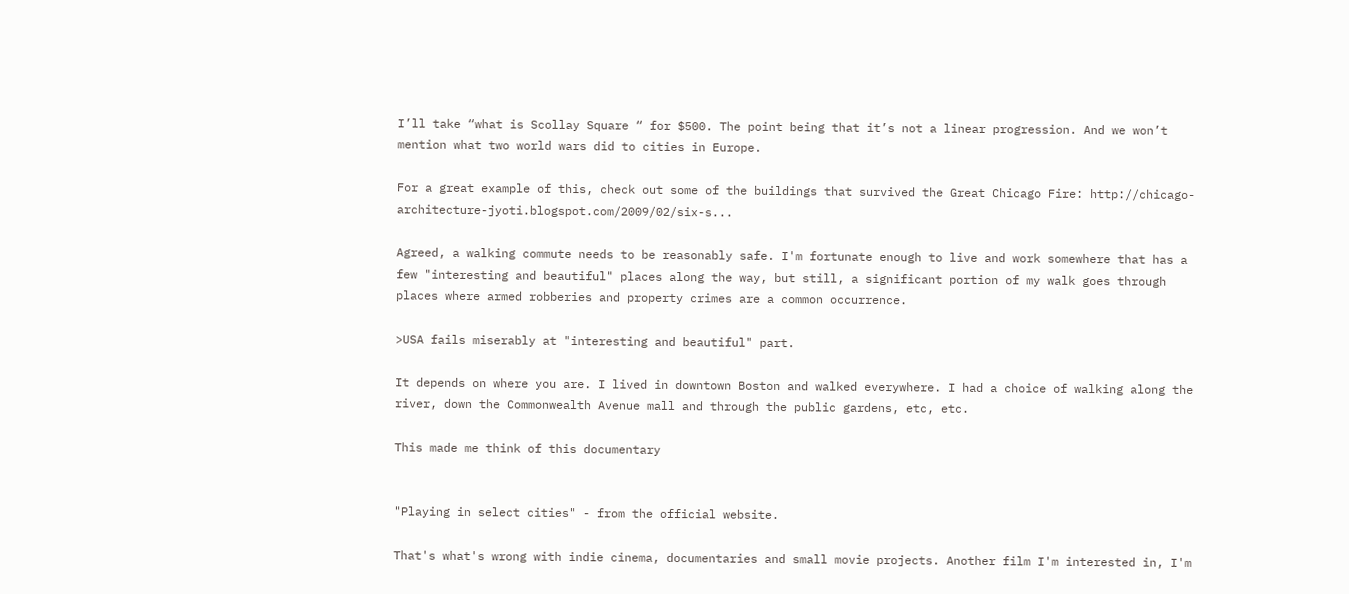I’ll take “what is Scollay Square “ for $500. The point being that it’s not a linear progression. And we won’t mention what two world wars did to cities in Europe.

For a great example of this, check out some of the buildings that survived the Great Chicago Fire: http://chicago-architecture-jyoti.blogspot.com/2009/02/six-s...

Agreed, a walking commute needs to be reasonably safe. I'm fortunate enough to live and work somewhere that has a few "interesting and beautiful" places along the way, but still, a significant portion of my walk goes through places where armed robberies and property crimes are a common occurrence.

>USA fails miserably at "interesting and beautiful" part.

It depends on where you are. I lived in downtown Boston and walked everywhere. I had a choice of walking along the river, down the Commonwealth Avenue mall and through the public gardens, etc, etc.

This made me think of this documentary


"Playing in select cities" - from the official website.

That's what's wrong with indie cinema, documentaries and small movie projects. Another film I'm interested in, I'm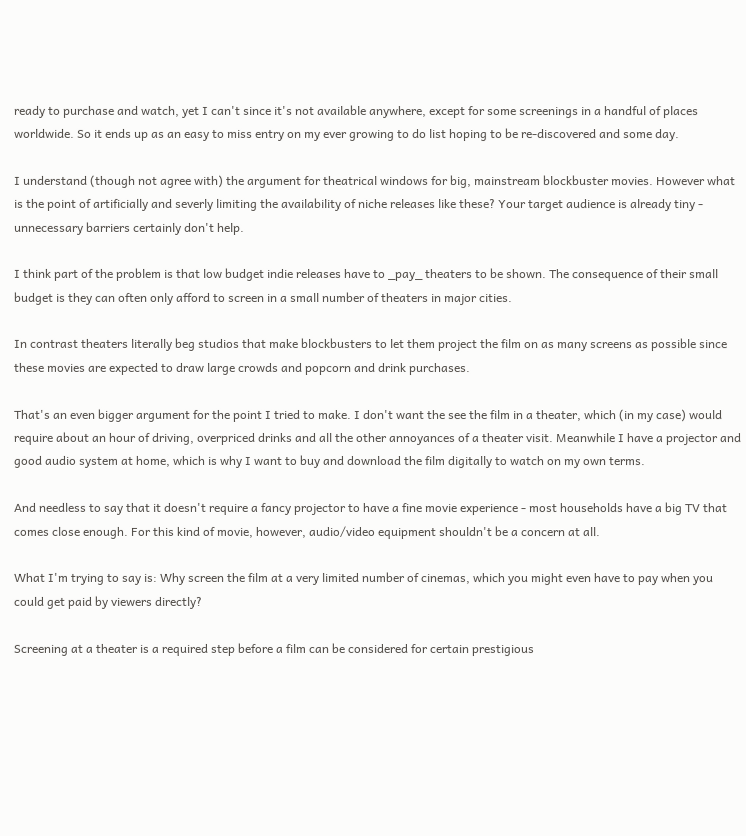ready to purchase and watch, yet I can't since it's not available anywhere, except for some screenings in a handful of places worldwide. So it ends up as an easy to miss entry on my ever growing to do list hoping to be re-discovered and some day.

I understand (though not agree with) the argument for theatrical windows for big, mainstream blockbuster movies. However what is the point of artificially and severly limiting the availability of niche releases like these? Your target audience is already tiny - unnecessary barriers certainly don't help.

I think part of the problem is that low budget indie releases have to _pay_ theaters to be shown. The consequence of their small budget is they can often only afford to screen in a small number of theaters in major cities.

In contrast theaters literally beg studios that make blockbusters to let them project the film on as many screens as possible since these movies are expected to draw large crowds and popcorn and drink purchases.

That's an even bigger argument for the point I tried to make. I don't want the see the film in a theater, which (in my case) would require about an hour of driving, overpriced drinks and all the other annoyances of a theater visit. Meanwhile I have a projector and good audio system at home, which is why I want to buy and download the film digitally to watch on my own terms.

And needless to say that it doesn't require a fancy projector to have a fine movie experience - most households have a big TV that comes close enough. For this kind of movie, however, audio/video equipment shouldn't be a concern at all.

What I'm trying to say is: Why screen the film at a very limited number of cinemas, which you might even have to pay when you could get paid by viewers directly?

Screening at a theater is a required step before a film can be considered for certain prestigious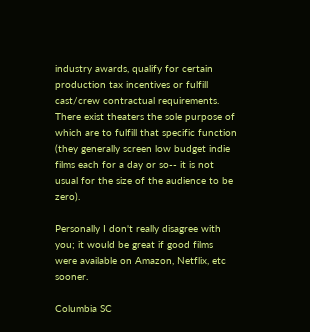industry awards, qualify for certain production tax incentives or fulfill cast/crew contractual requirements. There exist theaters the sole purpose of which are to fulfill that specific function (they generally screen low budget indie films each for a day or so-- it is not usual for the size of the audience to be zero).

Personally I don't really disagree with you; it would be great if good films were available on Amazon, Netflix, etc sooner.

Columbia SC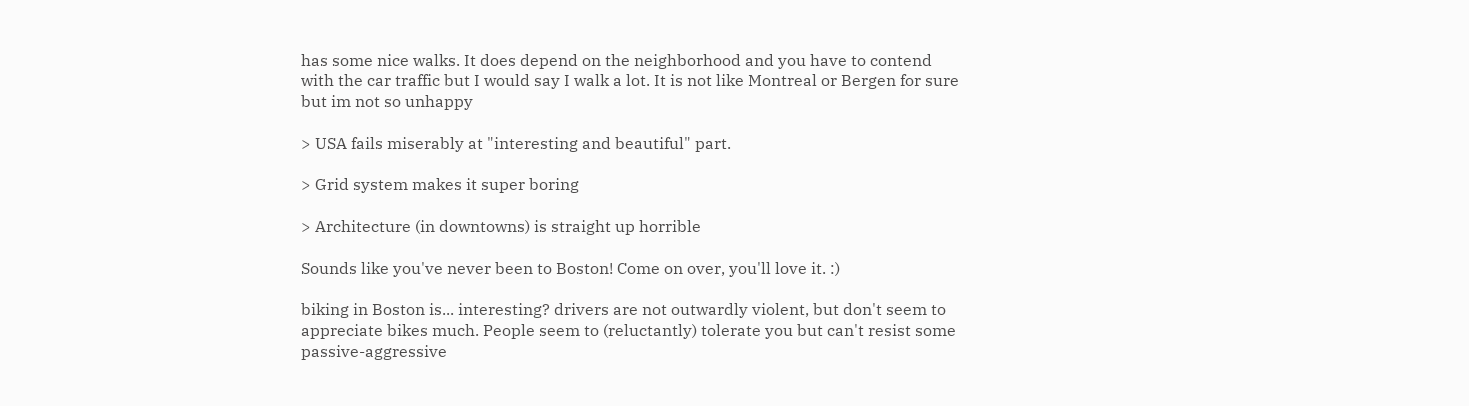has some nice walks. It does depend on the neighborhood and you have to contend with the car traffic but I would say I walk a lot. It is not like Montreal or Bergen for sure but im not so unhappy

> USA fails miserably at "interesting and beautiful" part.

> Grid system makes it super boring

> Architecture (in downtowns) is straight up horrible

Sounds like you've never been to Boston! Come on over, you'll love it. :)

biking in Boston is... interesting? drivers are not outwardly violent, but don't seem to appreciate bikes much. People seem to (reluctantly) tolerate you but can't resist some passive-aggressive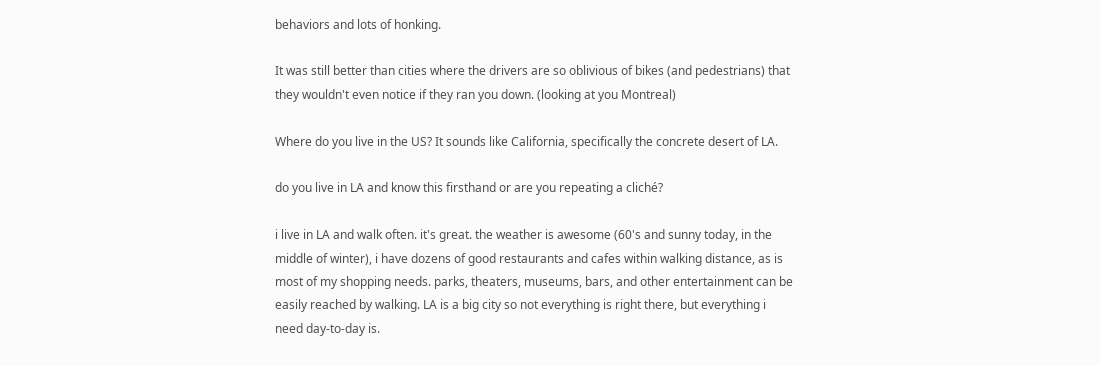behaviors and lots of honking.

It was still better than cities where the drivers are so oblivious of bikes (and pedestrians) that they wouldn't even notice if they ran you down. (looking at you Montreal)

Where do you live in the US? It sounds like California, specifically the concrete desert of LA.

do you live in LA and know this firsthand or are you repeating a cliché?

i live in LA and walk often. it's great. the weather is awesome (60's and sunny today, in the middle of winter), i have dozens of good restaurants and cafes within walking distance, as is most of my shopping needs. parks, theaters, museums, bars, and other entertainment can be easily reached by walking. LA is a big city so not everything is right there, but everything i need day-to-day is.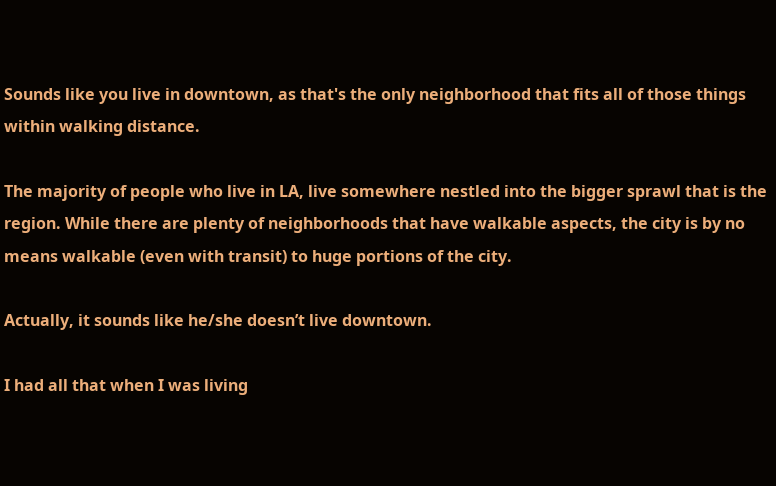Sounds like you live in downtown, as that's the only neighborhood that fits all of those things within walking distance.

The majority of people who live in LA, live somewhere nestled into the bigger sprawl that is the region. While there are plenty of neighborhoods that have walkable aspects, the city is by no means walkable (even with transit) to huge portions of the city.

Actually, it sounds like he/she doesn’t live downtown.

I had all that when I was living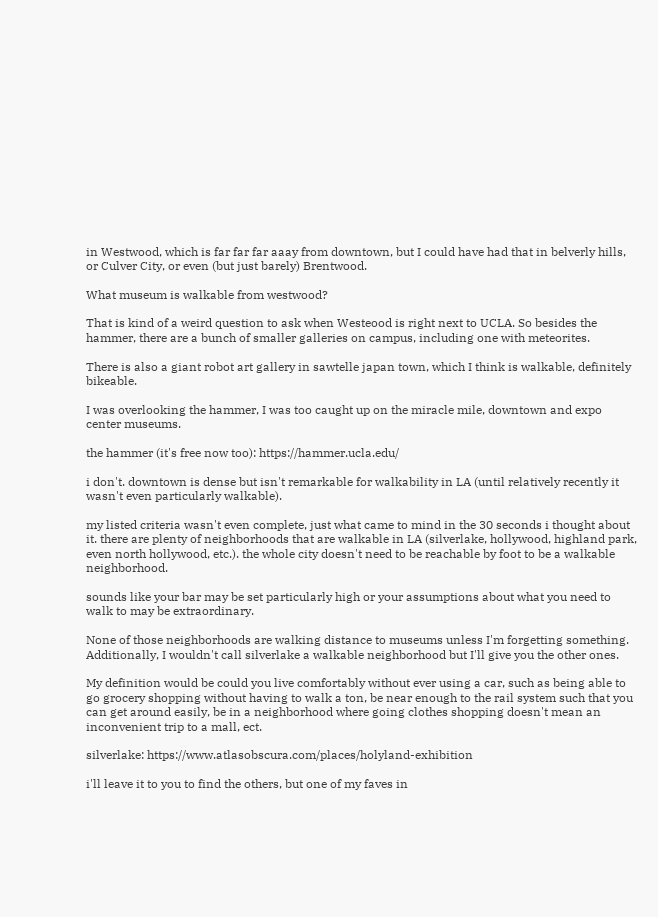in Westwood, which is far far far aaay from downtown, but I could have had that in belverly hills, or Culver City, or even (but just barely) Brentwood.

What museum is walkable from westwood?

That is kind of a weird question to ask when Westeood is right next to UCLA. So besides the hammer, there are a bunch of smaller galleries on campus, including one with meteorites.

There is also a giant robot art gallery in sawtelle japan town, which I think is walkable, definitely bikeable.

I was overlooking the hammer, I was too caught up on the miracle mile, downtown and expo center museums.

the hammer (it's free now too): https://hammer.ucla.edu/

i don't. downtown is dense but isn't remarkable for walkability in LA (until relatively recently it wasn't even particularly walkable).

my listed criteria wasn't even complete, just what came to mind in the 30 seconds i thought about it. there are plenty of neighborhoods that are walkable in LA (silverlake, hollywood, highland park, even north hollywood, etc.). the whole city doesn't need to be reachable by foot to be a walkable neighborhood.

sounds like your bar may be set particularly high or your assumptions about what you need to walk to may be extraordinary.

None of those neighborhoods are walking distance to museums unless I'm forgetting something. Additionally, I wouldn't call silverlake a walkable neighborhood but I'll give you the other ones.

My definition would be could you live comfortably without ever using a car, such as being able to go grocery shopping without having to walk a ton, be near enough to the rail system such that you can get around easily, be in a neighborhood where going clothes shopping doesn't mean an inconvenient trip to a mall, ect.

silverlake: https://www.atlasobscura.com/places/holyland-exhibition

i'll leave it to you to find the others, but one of my faves in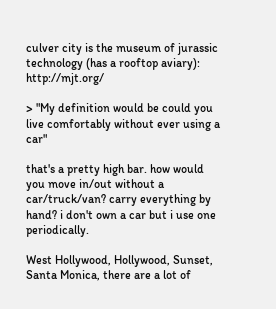culver city is the museum of jurassic technology (has a rooftop aviary): http://mjt.org/

> "My definition would be could you live comfortably without ever using a car"

that's a pretty high bar. how would you move in/out without a car/truck/van? carry everything by hand? i don't own a car but i use one periodically.

West Hollywood, Hollywood, Sunset, Santa Monica, there are a lot of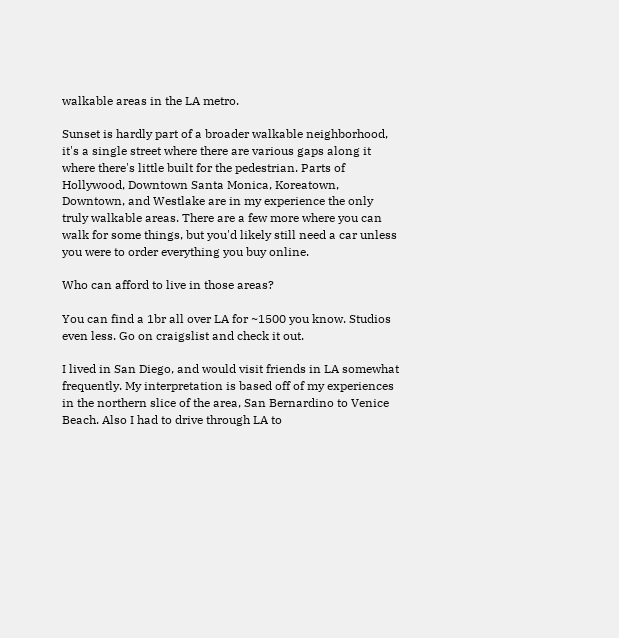walkable areas in the LA metro.

Sunset is hardly part of a broader walkable neighborhood, it's a single street where there are various gaps along it where there's little built for the pedestrian. Parts of Hollywood, Downtown Santa Monica, Koreatown, Downtown, and Westlake are in my experience the only truly walkable areas. There are a few more where you can walk for some things, but you'd likely still need a car unless you were to order everything you buy online.

Who can afford to live in those areas?

You can find a 1br all over LA for ~1500 you know. Studios even less. Go on craigslist and check it out.

I lived in San Diego, and would visit friends in LA somewhat frequently. My interpretation is based off of my experiences in the northern slice of the area, San Bernardino to Venice Beach. Also I had to drive through LA to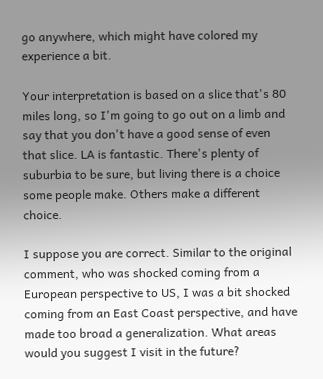go anywhere, which might have colored my experience a bit.

Your interpretation is based on a slice that's 80 miles long, so I'm going to go out on a limb and say that you don't have a good sense of even that slice. LA is fantastic. There's plenty of suburbia to be sure, but living there is a choice some people make. Others make a different choice.

I suppose you are correct. Similar to the original comment, who was shocked coming from a European perspective to US, I was a bit shocked coming from an East Coast perspective, and have made too broad a generalization. What areas would you suggest I visit in the future?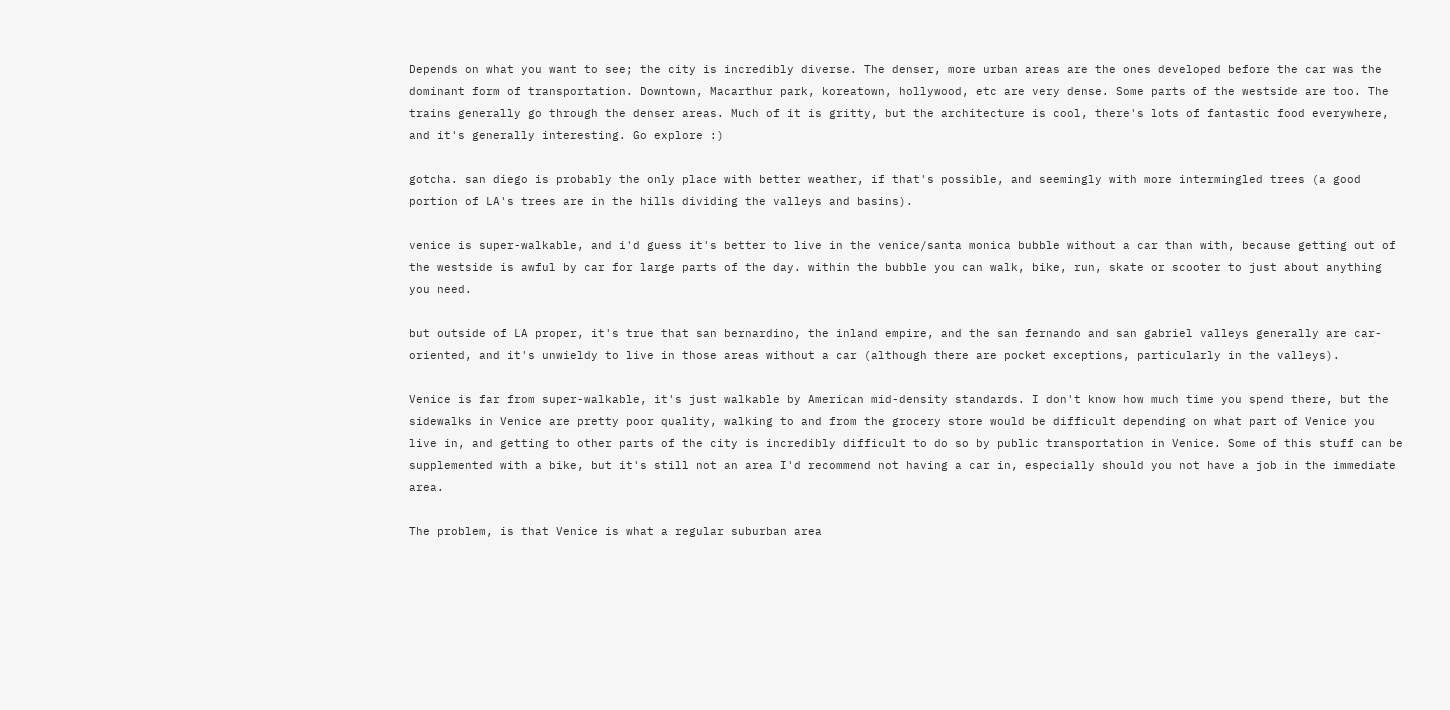Depends on what you want to see; the city is incredibly diverse. The denser, more urban areas are the ones developed before the car was the dominant form of transportation. Downtown, Macarthur park, koreatown, hollywood, etc are very dense. Some parts of the westside are too. The trains generally go through the denser areas. Much of it is gritty, but the architecture is cool, there's lots of fantastic food everywhere, and it's generally interesting. Go explore :)

gotcha. san diego is probably the only place with better weather, if that's possible, and seemingly with more intermingled trees (a good portion of LA's trees are in the hills dividing the valleys and basins).

venice is super-walkable, and i'd guess it's better to live in the venice/santa monica bubble without a car than with, because getting out of the westside is awful by car for large parts of the day. within the bubble you can walk, bike, run, skate or scooter to just about anything you need.

but outside of LA proper, it's true that san bernardino, the inland empire, and the san fernando and san gabriel valleys generally are car-oriented, and it's unwieldy to live in those areas without a car (although there are pocket exceptions, particularly in the valleys).

Venice is far from super-walkable, it's just walkable by American mid-density standards. I don't know how much time you spend there, but the sidewalks in Venice are pretty poor quality, walking to and from the grocery store would be difficult depending on what part of Venice you live in, and getting to other parts of the city is incredibly difficult to do so by public transportation in Venice. Some of this stuff can be supplemented with a bike, but it's still not an area I'd recommend not having a car in, especially should you not have a job in the immediate area.

The problem, is that Venice is what a regular suburban area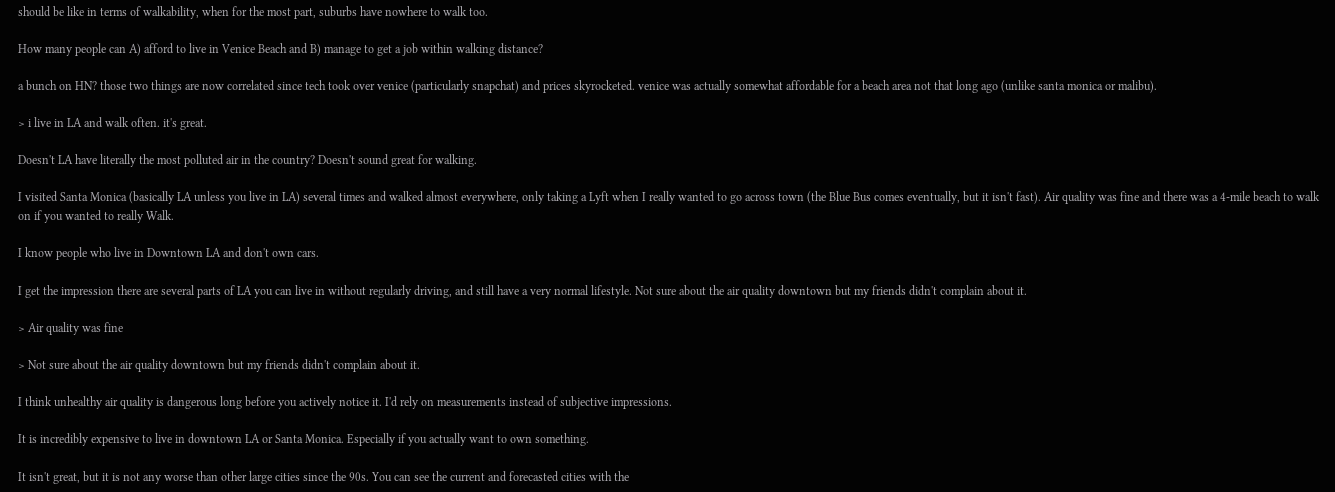should be like in terms of walkability, when for the most part, suburbs have nowhere to walk too.

How many people can A) afford to live in Venice Beach and B) manage to get a job within walking distance?

a bunch on HN? those two things are now correlated since tech took over venice (particularly snapchat) and prices skyrocketed. venice was actually somewhat affordable for a beach area not that long ago (unlike santa monica or malibu).

> i live in LA and walk often. it's great.

Doesn't LA have literally the most polluted air in the country? Doesn't sound great for walking.

I visited Santa Monica (basically LA unless you live in LA) several times and walked almost everywhere, only taking a Lyft when I really wanted to go across town (the Blue Bus comes eventually, but it isn't fast). Air quality was fine and there was a 4-mile beach to walk on if you wanted to really Walk.

I know people who live in Downtown LA and don't own cars.

I get the impression there are several parts of LA you can live in without regularly driving, and still have a very normal lifestyle. Not sure about the air quality downtown but my friends didn't complain about it.

> Air quality was fine

> Not sure about the air quality downtown but my friends didn't complain about it.

I think unhealthy air quality is dangerous long before you actively notice it. I'd rely on measurements instead of subjective impressions.

It is incredibly expensive to live in downtown LA or Santa Monica. Especially if you actually want to own something.

It isn't great, but it is not any worse than other large cities since the 90s. You can see the current and forecasted cities with the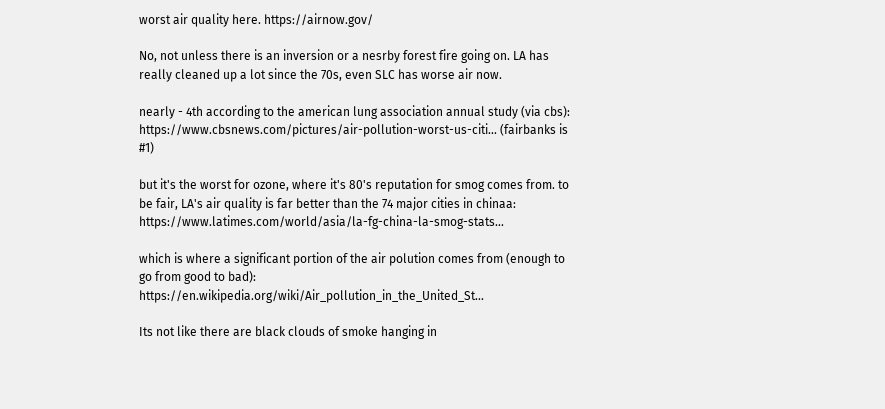worst air quality here. https://airnow.gov/

No, not unless there is an inversion or a nesrby forest fire going on. LA has really cleaned up a lot since the 70s, even SLC has worse air now.

nearly - 4th according to the american lung association annual study (via cbs): https://www.cbsnews.com/pictures/air-pollution-worst-us-citi... (fairbanks is #1)

but it's the worst for ozone, where it's 80's reputation for smog comes from. to be fair, LA's air quality is far better than the 74 major cities in chinaa: https://www.latimes.com/world/asia/la-fg-china-la-smog-stats...

which is where a significant portion of the air polution comes from (enough to go from good to bad): https://en.wikipedia.org/wiki/Air_pollution_in_the_United_St...

Its not like there are black clouds of smoke hanging in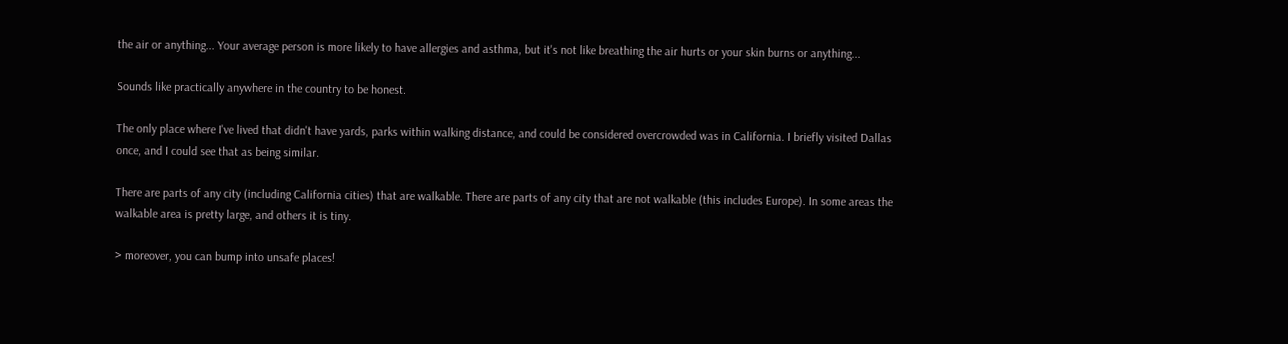the air or anything... Your average person is more likely to have allergies and asthma, but it's not like breathing the air hurts or your skin burns or anything...

Sounds like practically anywhere in the country to be honest.

The only place where I've lived that didn't have yards, parks within walking distance, and could be considered overcrowded was in California. I briefly visited Dallas once, and I could see that as being similar.

There are parts of any city (including California cities) that are walkable. There are parts of any city that are not walkable (this includes Europe). In some areas the walkable area is pretty large, and others it is tiny.

> moreover, you can bump into unsafe places!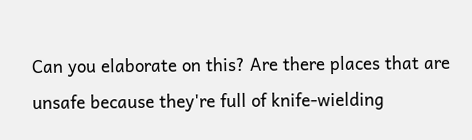Can you elaborate on this? Are there places that are unsafe because they're full of knife-wielding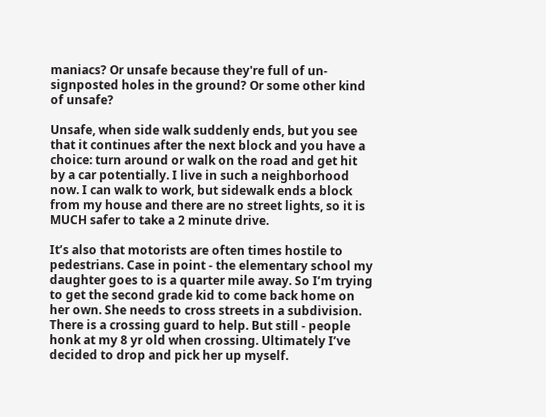maniacs? Or unsafe because they're full of un-signposted holes in the ground? Or some other kind of unsafe?

Unsafe, when side walk suddenly ends, but you see that it continues after the next block and you have a choice: turn around or walk on the road and get hit by a car potentially. I live in such a neighborhood now. I can walk to work, but sidewalk ends a block from my house and there are no street lights, so it is MUCH safer to take a 2 minute drive.

It’s also that motorists are often times hostile to pedestrians. Case in point - the elementary school my daughter goes to is a quarter mile away. So I’m trying to get the second grade kid to come back home on her own. She needs to cross streets in a subdivision. There is a crossing guard to help. But still - people honk at my 8 yr old when crossing. Ultimately I’ve decided to drop and pick her up myself.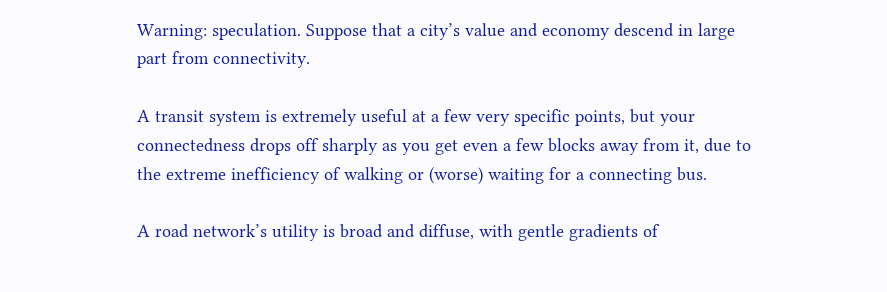Warning: speculation. Suppose that a city’s value and economy descend in large part from connectivity.

A transit system is extremely useful at a few very specific points, but your connectedness drops off sharply as you get even a few blocks away from it, due to the extreme inefficiency of walking or (worse) waiting for a connecting bus.

A road network’s utility is broad and diffuse, with gentle gradients of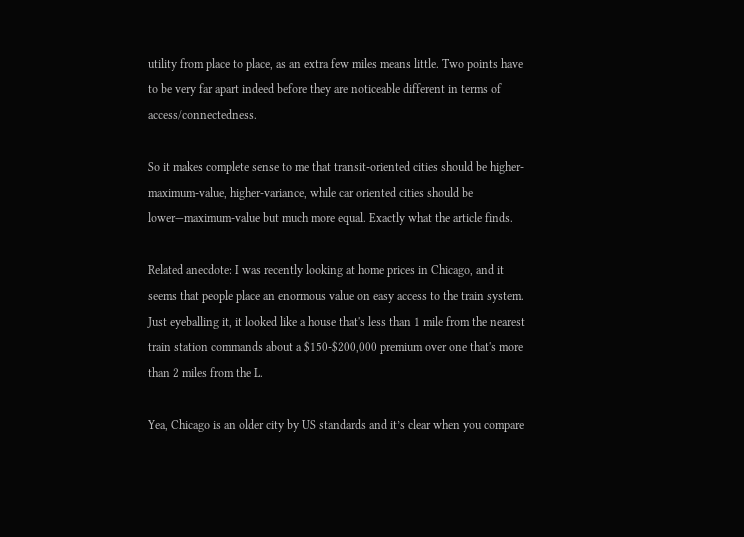utility from place to place, as an extra few miles means little. Two points have to be very far apart indeed before they are noticeable different in terms of access/connectedness.

So it makes complete sense to me that transit-oriented cities should be higher-maximum-value, higher-variance, while car oriented cities should be lower—maximum-value but much more equal. Exactly what the article finds.

Related anecdote: I was recently looking at home prices in Chicago, and it seems that people place an enormous value on easy access to the train system. Just eyeballing it, it looked like a house that's less than 1 mile from the nearest train station commands about a $150-$200,000 premium over one that's more than 2 miles from the L.

Yea, Chicago is an older city by US standards and it’s clear when you compare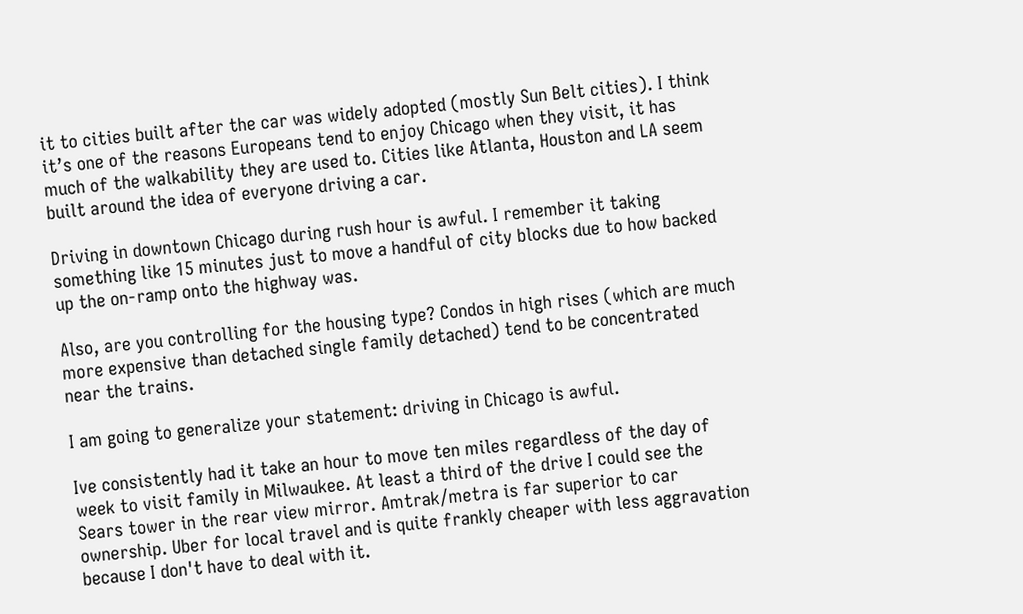it to cities built after the car was widely adopted (mostly Sun Belt cities). I think it’s one of the reasons Europeans tend to enjoy Chicago when they visit, it has much of the walkability they are used to. Cities like Atlanta, Houston and LA seem built around the idea of everyone driving a car.

Driving in downtown Chicago during rush hour is awful. I remember it taking something like 15 minutes just to move a handful of city blocks due to how backed up the on-ramp onto the highway was.

Also, are you controlling for the housing type? Condos in high rises (which are much more expensive than detached single family detached) tend to be concentrated near the trains.

I am going to generalize your statement: driving in Chicago is awful.

Ive consistently had it take an hour to move ten miles regardless of the day of week to visit family in Milwaukee. At least a third of the drive I could see the Sears tower in the rear view mirror. Amtrak/metra is far superior to car ownership. Uber for local travel and is quite frankly cheaper with less aggravation because I don't have to deal with it.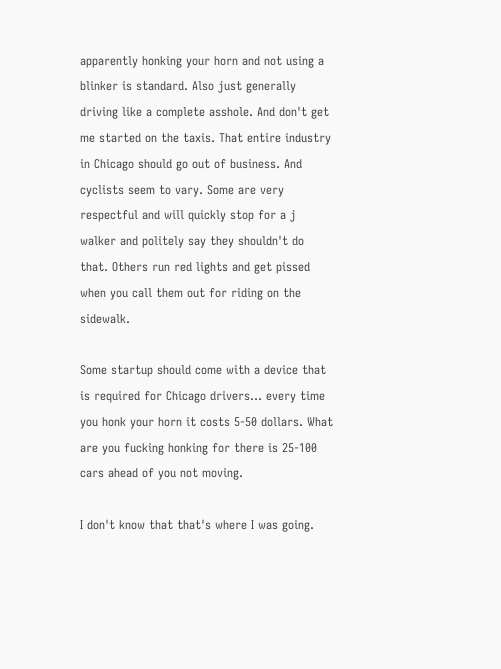apparently honking your horn and not using a blinker is standard. Also just generally driving like a complete asshole. And don't get me started on the taxis. That entire industry in Chicago should go out of business. And cyclists seem to vary. Some are very respectful and will quickly stop for a j walker and politely say they shouldn't do that. Others run red lights and get pissed when you call them out for riding on the sidewalk.

Some startup should come with a device that is required for Chicago drivers... every time you honk your horn it costs 5-50 dollars. What are you fucking honking for there is 25-100 cars ahead of you not moving.

I don't know that that's where I was going.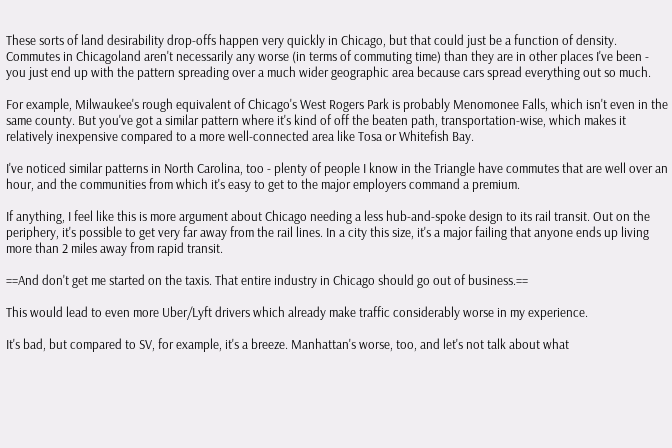These sorts of land desirability drop-offs happen very quickly in Chicago, but that could just be a function of density. Commutes in Chicagoland aren't necessarily any worse (in terms of commuting time) than they are in other places I've been - you just end up with the pattern spreading over a much wider geographic area because cars spread everything out so much.

For example, Milwaukee's rough equivalent of Chicago's West Rogers Park is probably Menomonee Falls, which isn't even in the same county. But you've got a similar pattern where it's kind of off the beaten path, transportation-wise, which makes it relatively inexpensive compared to a more well-connected area like Tosa or Whitefish Bay.

I've noticed similar patterns in North Carolina, too - plenty of people I know in the Triangle have commutes that are well over an hour, and the communities from which it's easy to get to the major employers command a premium.

If anything, I feel like this is more argument about Chicago needing a less hub-and-spoke design to its rail transit. Out on the periphery, it's possible to get very far away from the rail lines. In a city this size, it's a major failing that anyone ends up living more than 2 miles away from rapid transit.

==And don't get me started on the taxis. That entire industry in Chicago should go out of business.==

This would lead to even more Uber/Lyft drivers which already make traffic considerably worse in my experience.

It's bad, but compared to SV, for example, it's a breeze. Manhattan's worse, too, and let's not talk about what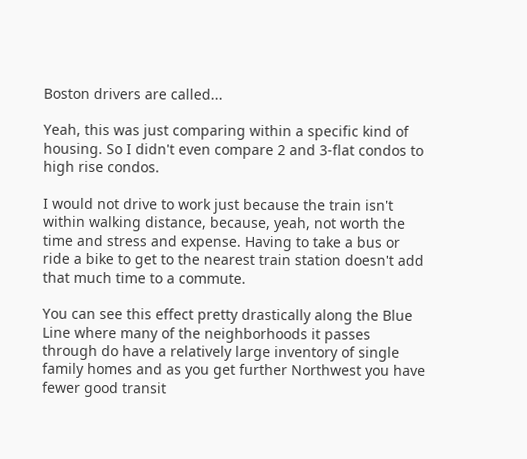Boston drivers are called...

Yeah, this was just comparing within a specific kind of housing. So I didn't even compare 2 and 3-flat condos to high rise condos.

I would not drive to work just because the train isn't within walking distance, because, yeah, not worth the time and stress and expense. Having to take a bus or ride a bike to get to the nearest train station doesn't add that much time to a commute.

You can see this effect pretty drastically along the Blue Line where many of the neighborhoods it passes through do have a relatively large inventory of single family homes and as you get further Northwest you have fewer good transit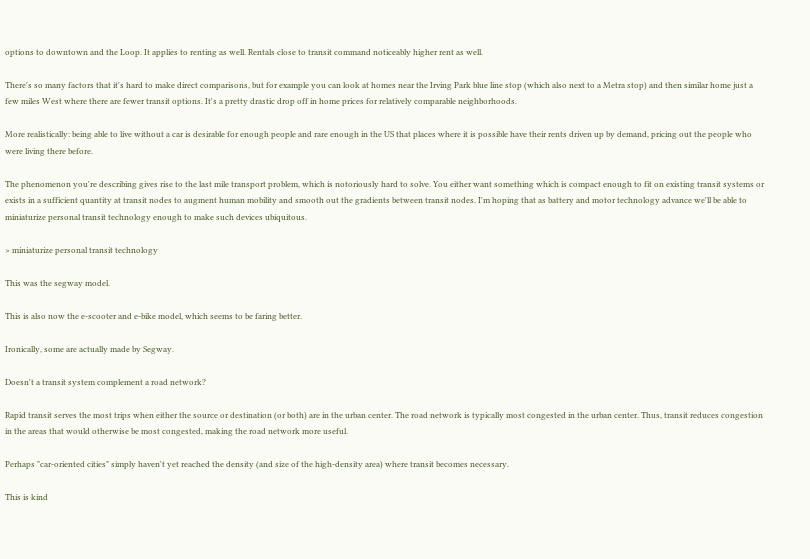options to downtown and the Loop. It applies to renting as well. Rentals close to transit command noticeably higher rent as well.

There's so many factors that it's hard to make direct comparisons, but for example you can look at homes near the Irving Park blue line stop (which also next to a Metra stop) and then similar home just a few miles West where there are fewer transit options. It's a pretty drastic drop off in home prices for relatively comparable neighborhoods.

More realistically: being able to live without a car is desirable for enough people and rare enough in the US that places where it is possible have their rents driven up by demand, pricing out the people who were living there before.

The phenomenon you're describing gives rise to the last mile transport problem, which is notoriously hard to solve. You either want something which is compact enough to fit on existing transit systems or exists in a sufficient quantity at transit nodes to augment human mobility and smooth out the gradients between transit nodes. I'm hoping that as battery and motor technology advance we'll be able to miniaturize personal transit technology enough to make such devices ubiquitous.

> miniaturize personal transit technology

This was the segway model.

This is also now the e-scooter and e-bike model, which seems to be faring better.

Ironically, some are actually made by Segway.

Doesn't a transit system complement a road network?

Rapid transit serves the most trips when either the source or destination (or both) are in the urban center. The road network is typically most congested in the urban center. Thus, transit reduces congestion in the areas that would otherwise be most congested, making the road network more useful.

Perhaps "car-oriented cities" simply haven't yet reached the density (and size of the high-density area) where transit becomes necessary.

This is kind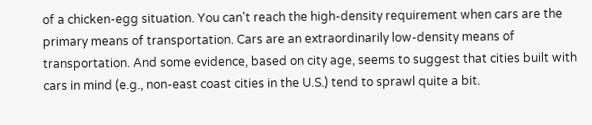of a chicken-egg situation. You can't reach the high-density requirement when cars are the primary means of transportation. Cars are an extraordinarily low-density means of transportation. And some evidence, based on city age, seems to suggest that cities built with cars in mind (e.g., non-east coast cities in the U.S.) tend to sprawl quite a bit.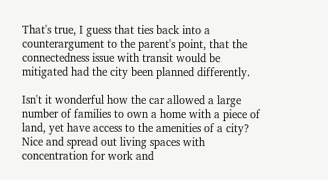That's true, I guess that ties back into a counterargument to the parent's point, that the connectedness issue with transit would be mitigated had the city been planned differently.

Isn't it wonderful how the car allowed a large number of families to own a home with a piece of land, yet have access to the amenities of a city? Nice and spread out living spaces with concentration for work and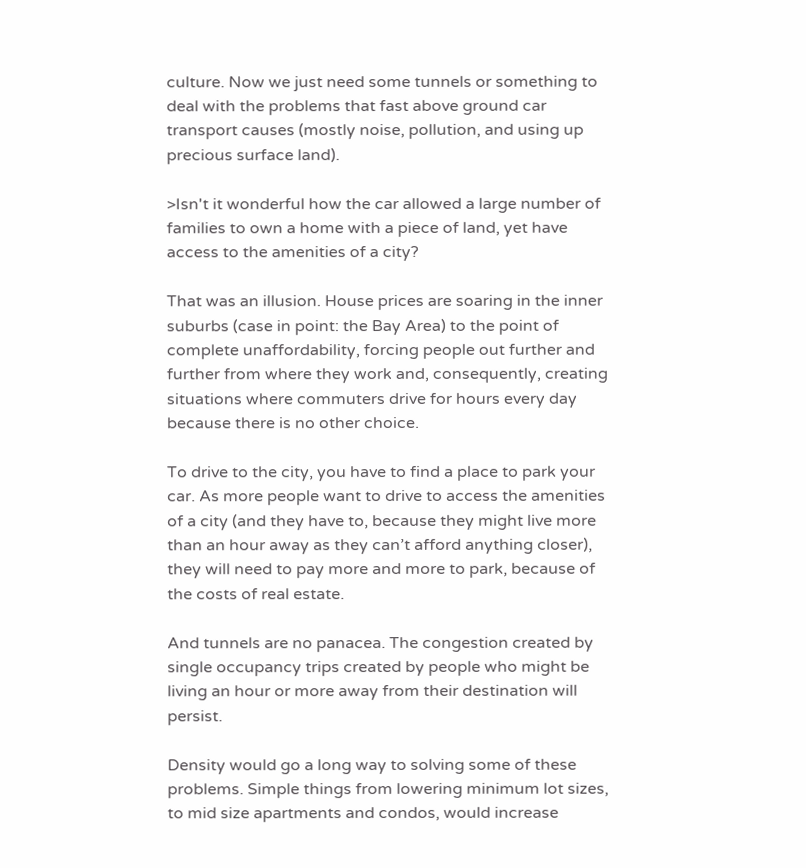culture. Now we just need some tunnels or something to deal with the problems that fast above ground car transport causes (mostly noise, pollution, and using up precious surface land).

>Isn't it wonderful how the car allowed a large number of families to own a home with a piece of land, yet have access to the amenities of a city?

That was an illusion. House prices are soaring in the inner suburbs (case in point: the Bay Area) to the point of complete unaffordability, forcing people out further and further from where they work and, consequently, creating situations where commuters drive for hours every day because there is no other choice.

To drive to the city, you have to find a place to park your car. As more people want to drive to access the amenities of a city (and they have to, because they might live more than an hour away as they can’t afford anything closer), they will need to pay more and more to park, because of the costs of real estate.

And tunnels are no panacea. The congestion created by single occupancy trips created by people who might be living an hour or more away from their destination will persist.

Density would go a long way to solving some of these problems. Simple things from lowering minimum lot sizes, to mid size apartments and condos, would increase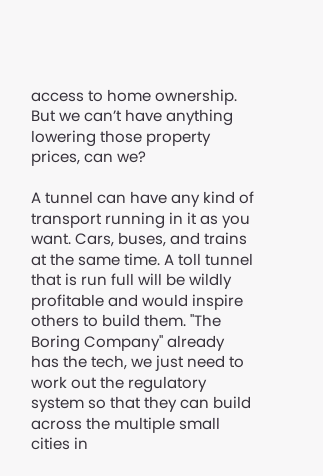access to home ownership. But we can’t have anything lowering those property prices, can we?

A tunnel can have any kind of transport running in it as you want. Cars, buses, and trains at the same time. A toll tunnel that is run full will be wildly profitable and would inspire others to build them. "The Boring Company" already has the tech, we just need to work out the regulatory system so that they can build across the multiple small cities in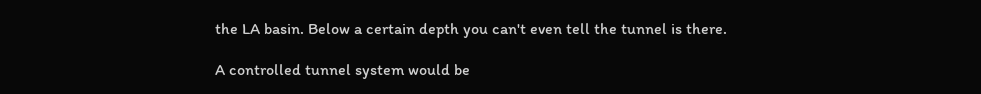the LA basin. Below a certain depth you can't even tell the tunnel is there.

A controlled tunnel system would be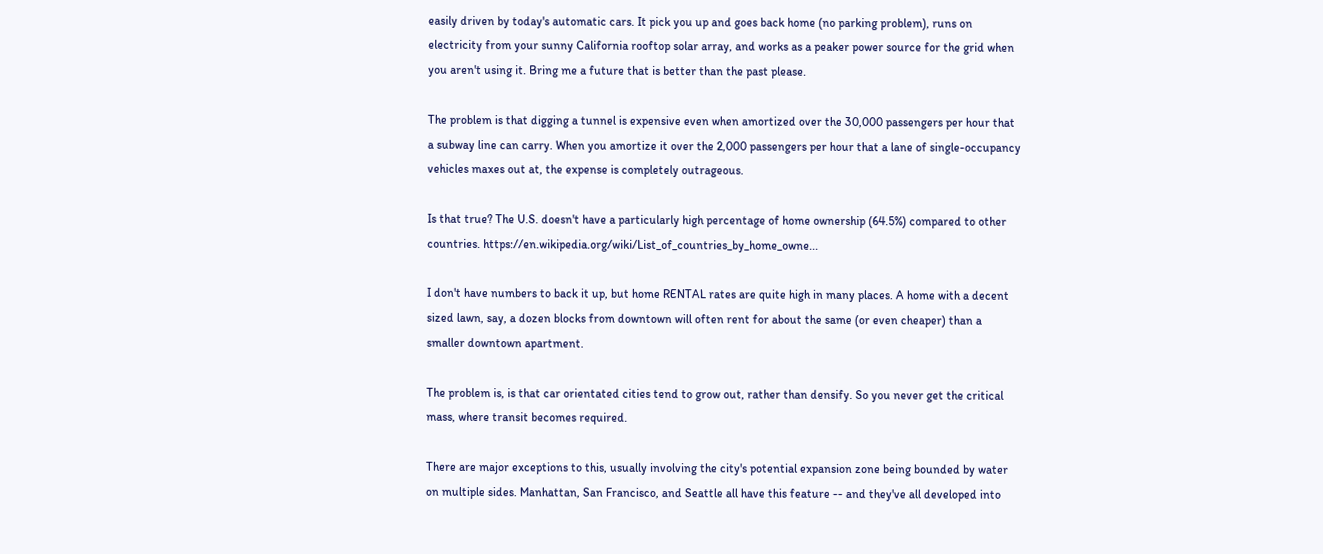easily driven by today's automatic cars. It pick you up and goes back home (no parking problem), runs on electricity from your sunny California rooftop solar array, and works as a peaker power source for the grid when you aren't using it. Bring me a future that is better than the past please.

The problem is that digging a tunnel is expensive even when amortized over the 30,000 passengers per hour that a subway line can carry. When you amortize it over the 2,000 passengers per hour that a lane of single-occupancy vehicles maxes out at, the expense is completely outrageous.

Is that true? The U.S. doesn't have a particularly high percentage of home ownership (64.5%) compared to other countries. https://en.wikipedia.org/wiki/List_of_countries_by_home_owne...

I don't have numbers to back it up, but home RENTAL rates are quite high in many places. A home with a decent sized lawn, say, a dozen blocks from downtown will often rent for about the same (or even cheaper) than a smaller downtown apartment.

The problem is, is that car orientated cities tend to grow out, rather than densify. So you never get the critical mass, where transit becomes required.

There are major exceptions to this, usually involving the city's potential expansion zone being bounded by water on multiple sides. Manhattan, San Francisco, and Seattle all have this feature -- and they've all developed into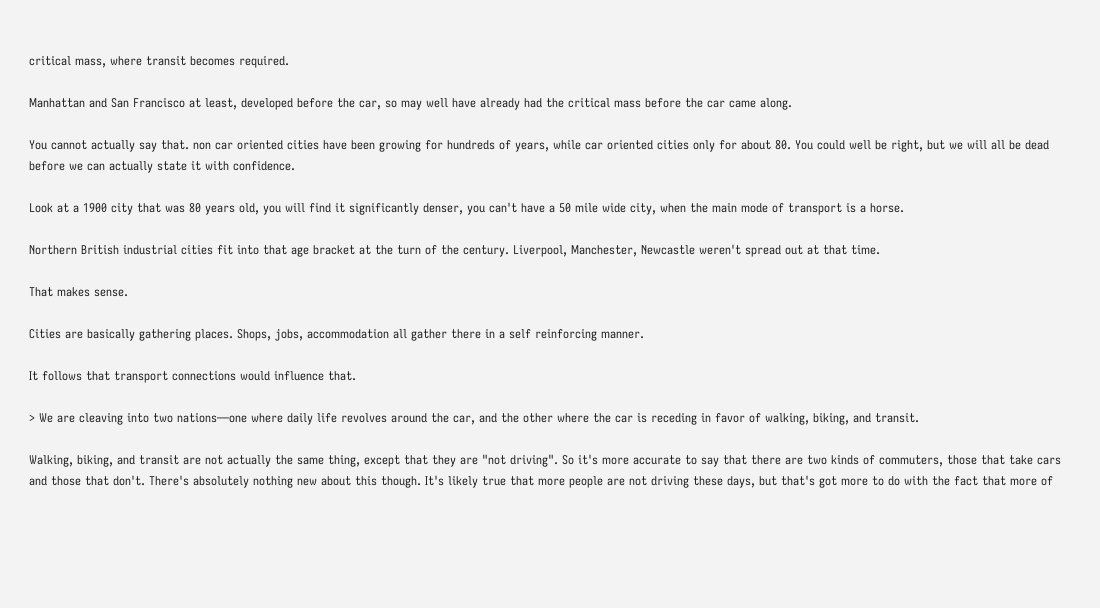critical mass, where transit becomes required.

Manhattan and San Francisco at least, developed before the car, so may well have already had the critical mass before the car came along.

You cannot actually say that. non car oriented cities have been growing for hundreds of years, while car oriented cities only for about 80. You could well be right, but we will all be dead before we can actually state it with confidence.

Look at a 1900 city that was 80 years old, you will find it significantly denser, you can't have a 50 mile wide city, when the main mode of transport is a horse.

Northern British industrial cities fit into that age bracket at the turn of the century. Liverpool, Manchester, Newcastle weren't spread out at that time.

That makes sense.

Cities are basically gathering places. Shops, jobs, accommodation all gather there in a self reinforcing manner.

It follows that transport connections would influence that.

> We are cleaving into two nations—one where daily life revolves around the car, and the other where the car is receding in favor of walking, biking, and transit.

Walking, biking, and transit are not actually the same thing, except that they are "not driving". So it's more accurate to say that there are two kinds of commuters, those that take cars and those that don't. There's absolutely nothing new about this though. It's likely true that more people are not driving these days, but that's got more to do with the fact that more of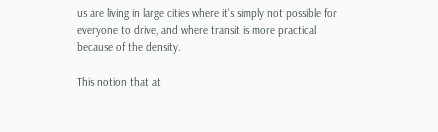us are living in large cities where it's simply not possible for everyone to drive, and where transit is more practical because of the density.

This notion that at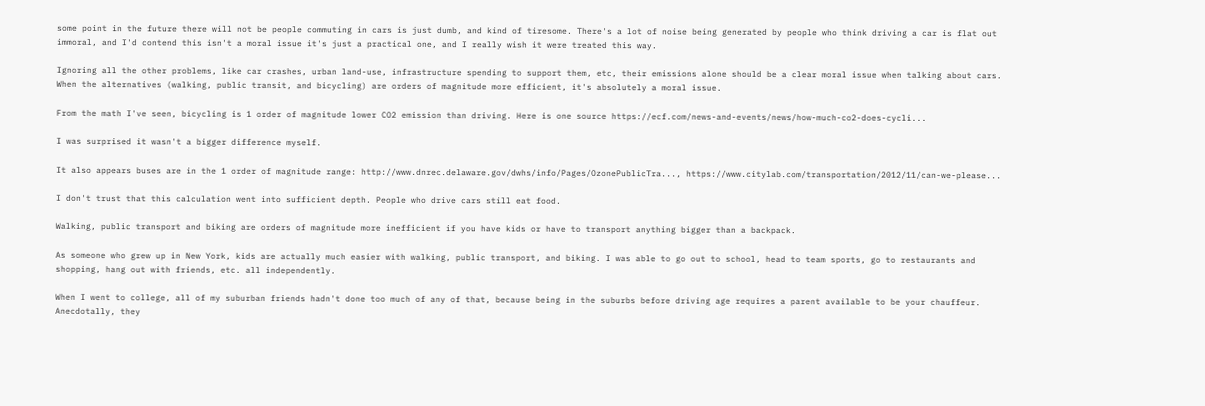some point in the future there will not be people commuting in cars is just dumb, and kind of tiresome. There's a lot of noise being generated by people who think driving a car is flat out immoral, and I'd contend this isn't a moral issue it's just a practical one, and I really wish it were treated this way.

Ignoring all the other problems, like car crashes, urban land-use, infrastructure spending to support them, etc, their emissions alone should be a clear moral issue when talking about cars. When the alternatives (walking, public transit, and bicycling) are orders of magnitude more efficient, it's absolutely a moral issue.

From the math I've seen, bicycling is 1 order of magnitude lower CO2 emission than driving. Here is one source https://ecf.com/news-and-events/news/how-much-co2-does-cycli...

I was surprised it wasn't a bigger difference myself.

It also appears buses are in the 1 order of magnitude range: http://www.dnrec.delaware.gov/dwhs/info/Pages/OzonePublicTra..., https://www.citylab.com/transportation/2012/11/can-we-please...

I don't trust that this calculation went into sufficient depth. People who drive cars still eat food.

Walking, public transport and biking are orders of magnitude more inefficient if you have kids or have to transport anything bigger than a backpack.

As someone who grew up in New York, kids are actually much easier with walking, public transport, and biking. I was able to go out to school, head to team sports, go to restaurants and shopping, hang out with friends, etc. all independently.

When I went to college, all of my suburban friends hadn't done too much of any of that, because being in the suburbs before driving age requires a parent available to be your chauffeur. Anecdotally, they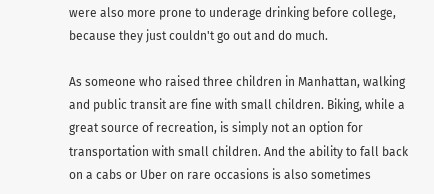were also more prone to underage drinking before college, because they just couldn't go out and do much.

As someone who raised three children in Manhattan, walking and public transit are fine with small children. Biking, while a great source of recreation, is simply not an option for transportation with small children. And the ability to fall back on a cabs or Uber on rare occasions is also sometimes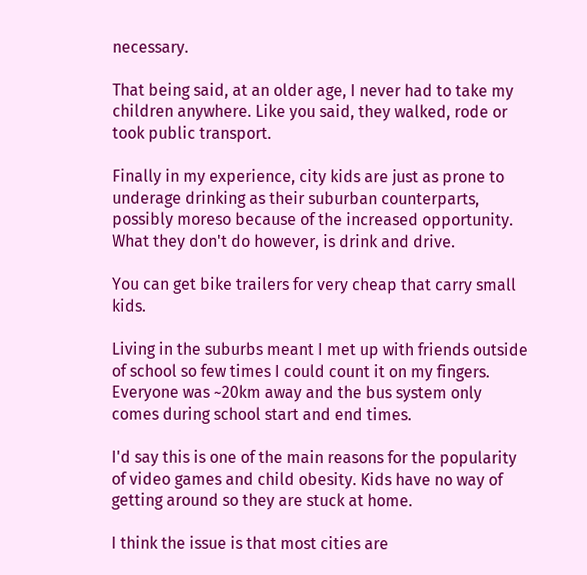necessary.

That being said, at an older age, I never had to take my children anywhere. Like you said, they walked, rode or took public transport.

Finally in my experience, city kids are just as prone to underage drinking as their suburban counterparts, possibly moreso because of the increased opportunity. What they don't do however, is drink and drive.

You can get bike trailers for very cheap that carry small kids.

Living in the suburbs meant I met up with friends outside of school so few times I could count it on my fingers. Everyone was ~20km away and the bus system only comes during school start and end times.

I'd say this is one of the main reasons for the popularity of video games and child obesity. Kids have no way of getting around so they are stuck at home.

I think the issue is that most cities are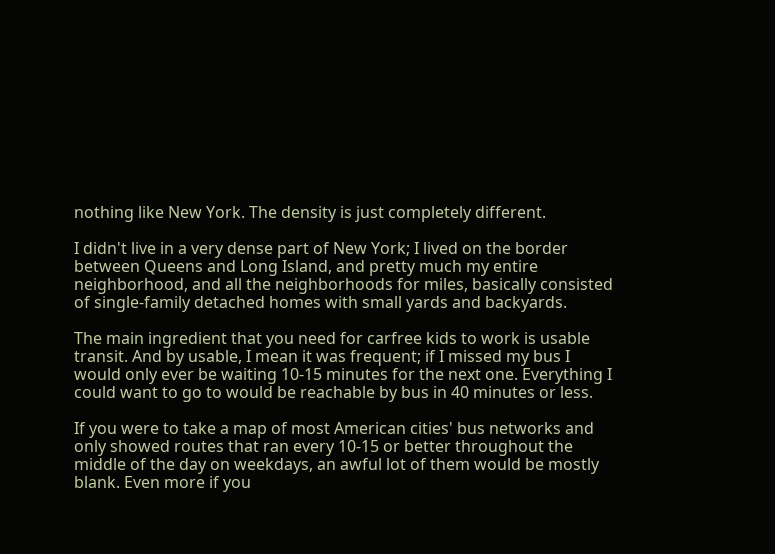nothing like New York. The density is just completely different.

I didn't live in a very dense part of New York; I lived on the border between Queens and Long Island, and pretty much my entire neighborhood, and all the neighborhoods for miles, basically consisted of single-family detached homes with small yards and backyards.

The main ingredient that you need for carfree kids to work is usable transit. And by usable, I mean it was frequent; if I missed my bus I would only ever be waiting 10-15 minutes for the next one. Everything I could want to go to would be reachable by bus in 40 minutes or less.

If you were to take a map of most American cities' bus networks and only showed routes that ran every 10-15 or better throughout the middle of the day on weekdays, an awful lot of them would be mostly blank. Even more if you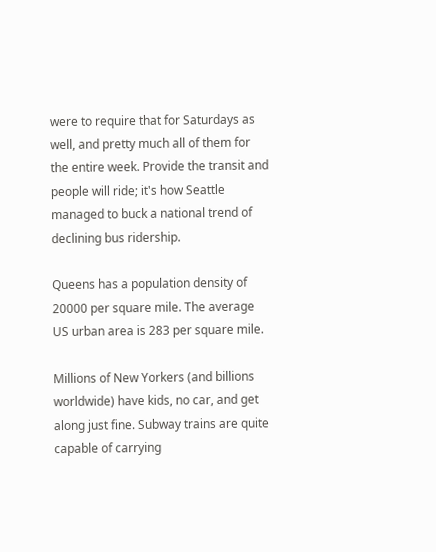were to require that for Saturdays as well, and pretty much all of them for the entire week. Provide the transit and people will ride; it's how Seattle managed to buck a national trend of declining bus ridership.

Queens has a population density of 20000 per square mile. The average US urban area is 283 per square mile.

Millions of New Yorkers (and billions worldwide) have kids, no car, and get along just fine. Subway trains are quite capable of carrying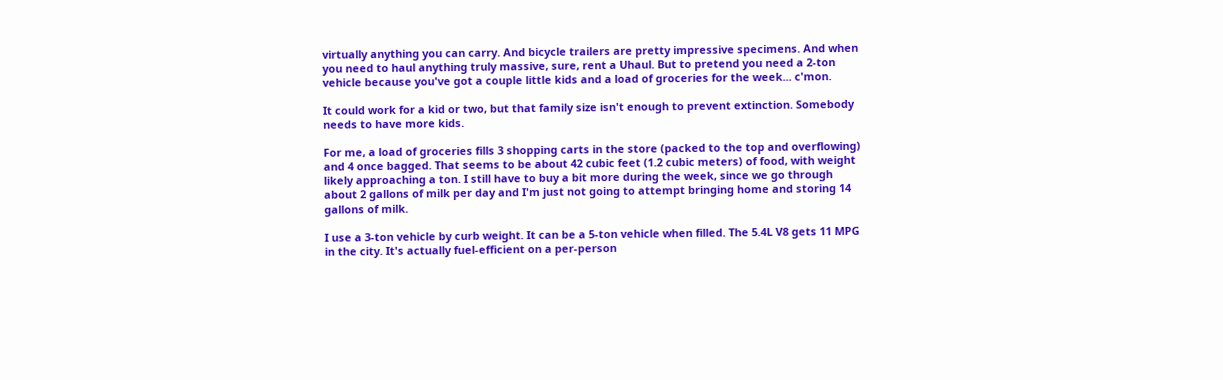virtually anything you can carry. And bicycle trailers are pretty impressive specimens. And when you need to haul anything truly massive, sure, rent a Uhaul. But to pretend you need a 2-ton vehicle because you've got a couple little kids and a load of groceries for the week... c'mon.

It could work for a kid or two, but that family size isn't enough to prevent extinction. Somebody needs to have more kids.

For me, a load of groceries fills 3 shopping carts in the store (packed to the top and overflowing) and 4 once bagged. That seems to be about 42 cubic feet (1.2 cubic meters) of food, with weight likely approaching a ton. I still have to buy a bit more during the week, since we go through about 2 gallons of milk per day and I'm just not going to attempt bringing home and storing 14 gallons of milk.

I use a 3-ton vehicle by curb weight. It can be a 5-ton vehicle when filled. The 5.4L V8 gets 11 MPG in the city. It's actually fuel-efficient on a per-person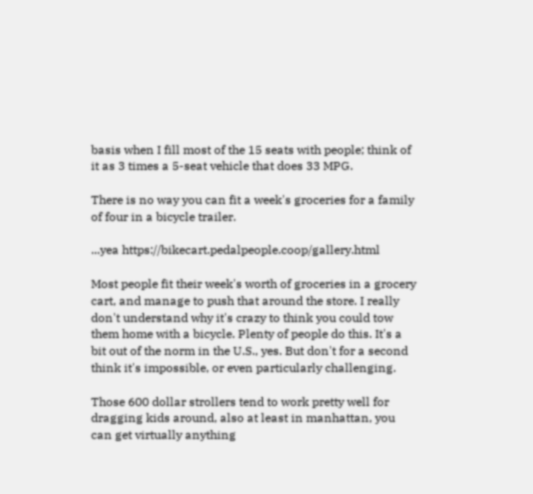basis when I fill most of the 15 seats with people; think of it as 3 times a 5-seat vehicle that does 33 MPG.

There is no way you can fit a week's groceries for a family of four in a bicycle trailer.

...yea https://bikecart.pedalpeople.coop/gallery.html

Most people fit their week's worth of groceries in a grocery cart, and manage to push that around the store. I really don't understand why it's crazy to think you could tow them home with a bicycle. Plenty of people do this. It's a bit out of the norm in the U.S., yes. But don't for a second think it's impossible, or even particularly challenging.

Those 600 dollar strollers tend to work pretty well for dragging kids around, also at least in manhattan, you can get virtually anything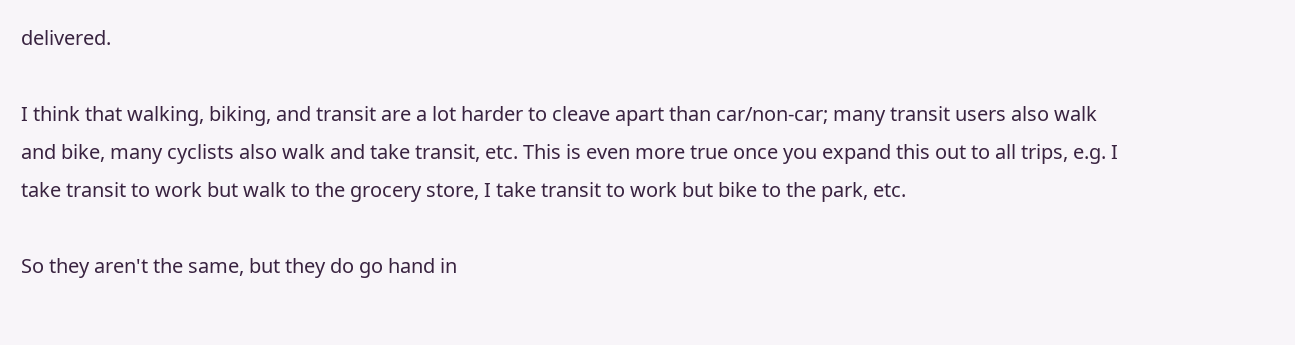delivered.

I think that walking, biking, and transit are a lot harder to cleave apart than car/non-car; many transit users also walk and bike, many cyclists also walk and take transit, etc. This is even more true once you expand this out to all trips, e.g. I take transit to work but walk to the grocery store, I take transit to work but bike to the park, etc.

So they aren't the same, but they do go hand in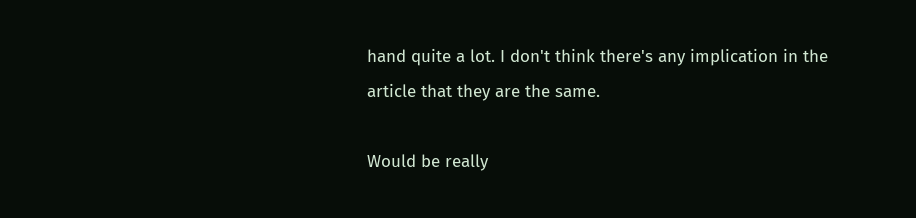hand quite a lot. I don't think there's any implication in the article that they are the same.

Would be really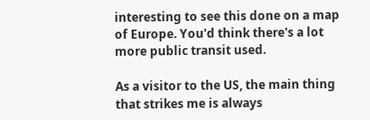interesting to see this done on a map of Europe. You'd think there's a lot more public transit used.

As a visitor to the US, the main thing that strikes me is always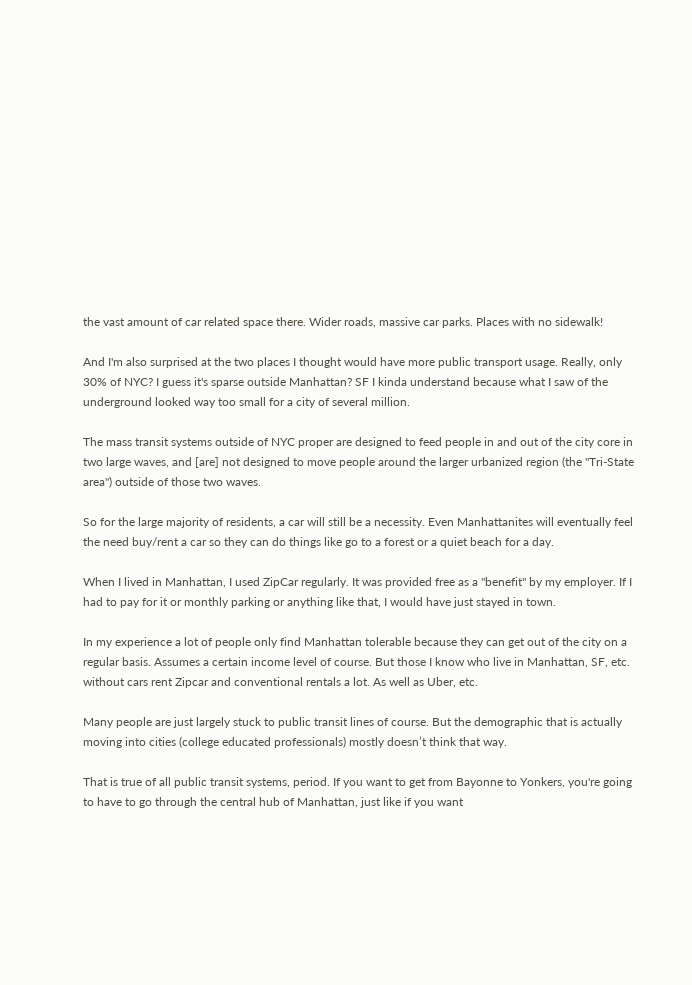the vast amount of car related space there. Wider roads, massive car parks. Places with no sidewalk!

And I'm also surprised at the two places I thought would have more public transport usage. Really, only 30% of NYC? I guess it's sparse outside Manhattan? SF I kinda understand because what I saw of the underground looked way too small for a city of several million.

The mass transit systems outside of NYC proper are designed to feed people in and out of the city core in two large waves, and [are] not designed to move people around the larger urbanized region (the "Tri-State area") outside of those two waves.

So for the large majority of residents, a car will still be a necessity. Even Manhattanites will eventually feel the need buy/rent a car so they can do things like go to a forest or a quiet beach for a day.

When I lived in Manhattan, I used ZipCar regularly. It was provided free as a "benefit" by my employer. If I had to pay for it or monthly parking or anything like that, I would have just stayed in town.

In my experience a lot of people only find Manhattan tolerable because they can get out of the city on a regular basis. Assumes a certain income level of course. But those I know who live in Manhattan, SF, etc. without cars rent Zipcar and conventional rentals a lot. As well as Uber, etc.

Many people are just largely stuck to public transit lines of course. But the demographic that is actually moving into cities (college educated professionals) mostly doesn’t think that way.

That is true of all public transit systems, period. If you want to get from Bayonne to Yonkers, you're going to have to go through the central hub of Manhattan, just like if you want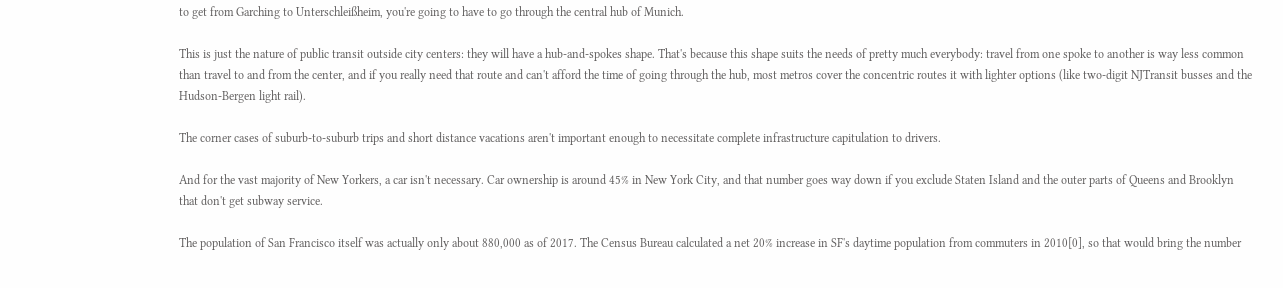to get from Garching to Unterschleißheim, you're going to have to go through the central hub of Munich.

This is just the nature of public transit outside city centers: they will have a hub-and-spokes shape. That's because this shape suits the needs of pretty much everybody: travel from one spoke to another is way less common than travel to and from the center, and if you really need that route and can't afford the time of going through the hub, most metros cover the concentric routes it with lighter options (like two-digit NJTransit busses and the Hudson-Bergen light rail).

The corner cases of suburb-to-suburb trips and short distance vacations aren't important enough to necessitate complete infrastructure capitulation to drivers.

And for the vast majority of New Yorkers, a car isn't necessary. Car ownership is around 45% in New York City, and that number goes way down if you exclude Staten Island and the outer parts of Queens and Brooklyn that don't get subway service.

The population of San Francisco itself was actually only about 880,000 as of 2017. The Census Bureau calculated a net 20% increase in SF's daytime population from commuters in 2010[0], so that would bring the number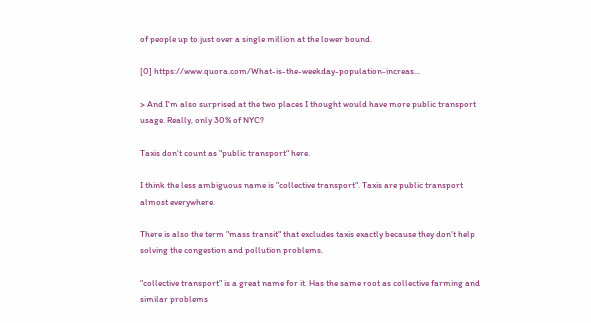of people up to just over a single million at the lower bound.

[0] https://www.quora.com/What-is-the-weekday-population-increas...

> And I'm also surprised at the two places I thought would have more public transport usage. Really, only 30% of NYC?

Taxis don't count as "public transport" here.

I think the less ambiguous name is "collective transport". Taxis are public transport almost everywhere.

There is also the term "mass transit" that excludes taxis exactly because they don't help solving the congestion and pollution problems.

"collective transport" is a great name for it. Has the same root as collective farming and similar problems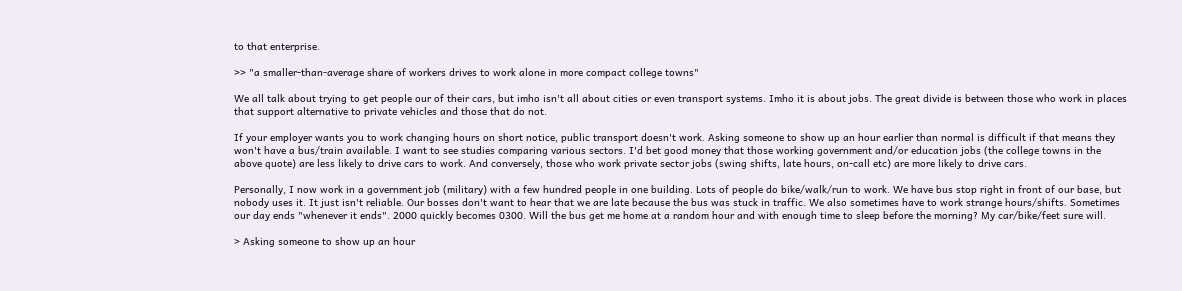to that enterprise.

>> "a smaller-than-average share of workers drives to work alone in more compact college towns"

We all talk about trying to get people our of their cars, but imho isn't all about cities or even transport systems. Imho it is about jobs. The great divide is between those who work in places that support alternative to private vehicles and those that do not.

If your employer wants you to work changing hours on short notice, public transport doesn't work. Asking someone to show up an hour earlier than normal is difficult if that means they won't have a bus/train available. I want to see studies comparing various sectors. I'd bet good money that those working government and/or education jobs (the college towns in the above quote) are less likely to drive cars to work. And conversely, those who work private sector jobs (swing shifts, late hours, on-call etc) are more likely to drive cars.

Personally, I now work in a government job (military) with a few hundred people in one building. Lots of people do bike/walk/run to work. We have bus stop right in front of our base, but nobody uses it. It just isn't reliable. Our bosses don't want to hear that we are late because the bus was stuck in traffic. We also sometimes have to work strange hours/shifts. Sometimes our day ends "whenever it ends". 2000 quickly becomes 0300. Will the bus get me home at a random hour and with enough time to sleep before the morning? My car/bike/feet sure will.

> Asking someone to show up an hour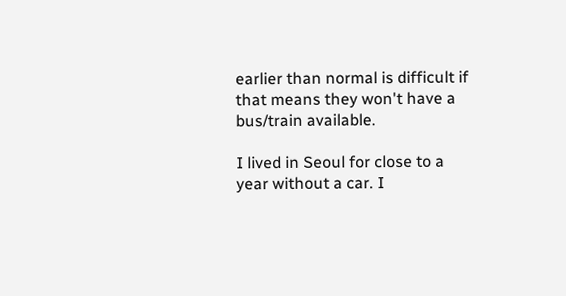earlier than normal is difficult if that means they won't have a bus/train available.

I lived in Seoul for close to a year without a car. I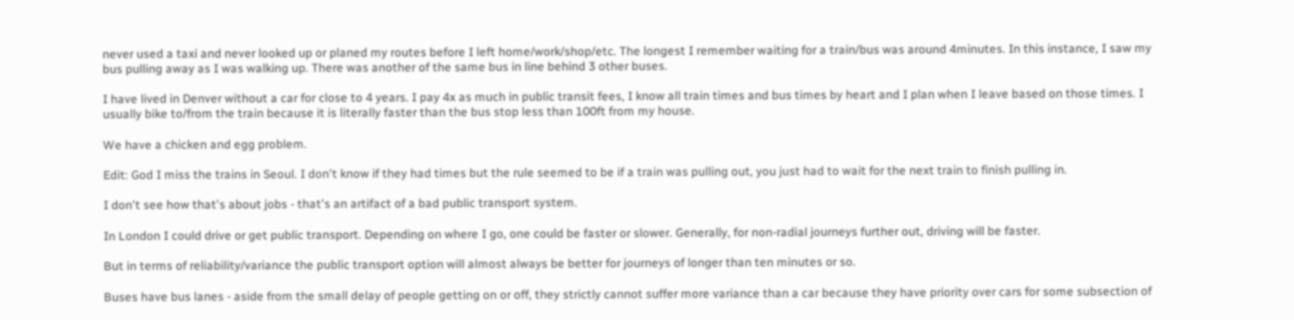never used a taxi and never looked up or planed my routes before I left home/work/shop/etc. The longest I remember waiting for a train/bus was around 4minutes. In this instance, I saw my bus pulling away as I was walking up. There was another of the same bus in line behind 3 other buses.

I have lived in Denver without a car for close to 4 years. I pay 4x as much in public transit fees, I know all train times and bus times by heart and I plan when I leave based on those times. I usually bike to/from the train because it is literally faster than the bus stop less than 100ft from my house.

We have a chicken and egg problem.

Edit: God I miss the trains in Seoul. I don't know if they had times but the rule seemed to be if a train was pulling out, you just had to wait for the next train to finish pulling in.

I don't see how that's about jobs - that's an artifact of a bad public transport system.

In London I could drive or get public transport. Depending on where I go, one could be faster or slower. Generally, for non-radial journeys further out, driving will be faster.

But in terms of reliability/variance the public transport option will almost always be better for journeys of longer than ten minutes or so.

Buses have bus lanes - aside from the small delay of people getting on or off, they strictly cannot suffer more variance than a car because they have priority over cars for some subsection of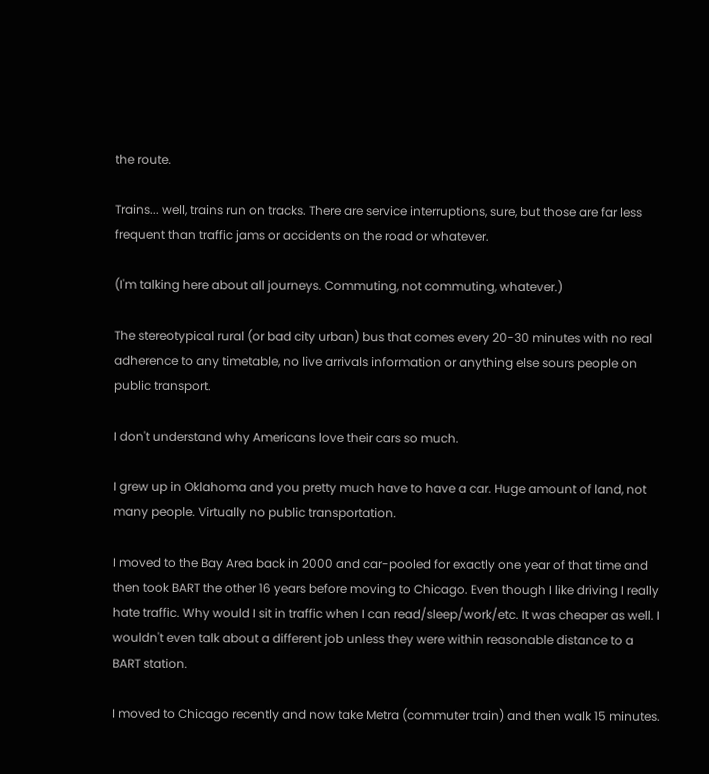the route.

Trains... well, trains run on tracks. There are service interruptions, sure, but those are far less frequent than traffic jams or accidents on the road or whatever.

(I'm talking here about all journeys. Commuting, not commuting, whatever.)

The stereotypical rural (or bad city urban) bus that comes every 20-30 minutes with no real adherence to any timetable, no live arrivals information or anything else sours people on public transport.

I don't understand why Americans love their cars so much.

I grew up in Oklahoma and you pretty much have to have a car. Huge amount of land, not many people. Virtually no public transportation.

I moved to the Bay Area back in 2000 and car-pooled for exactly one year of that time and then took BART the other 16 years before moving to Chicago. Even though I like driving I really hate traffic. Why would I sit in traffic when I can read/sleep/work/etc. It was cheaper as well. I wouldn't even talk about a different job unless they were within reasonable distance to a BART station.

I moved to Chicago recently and now take Metra (commuter train) and then walk 15 minutes.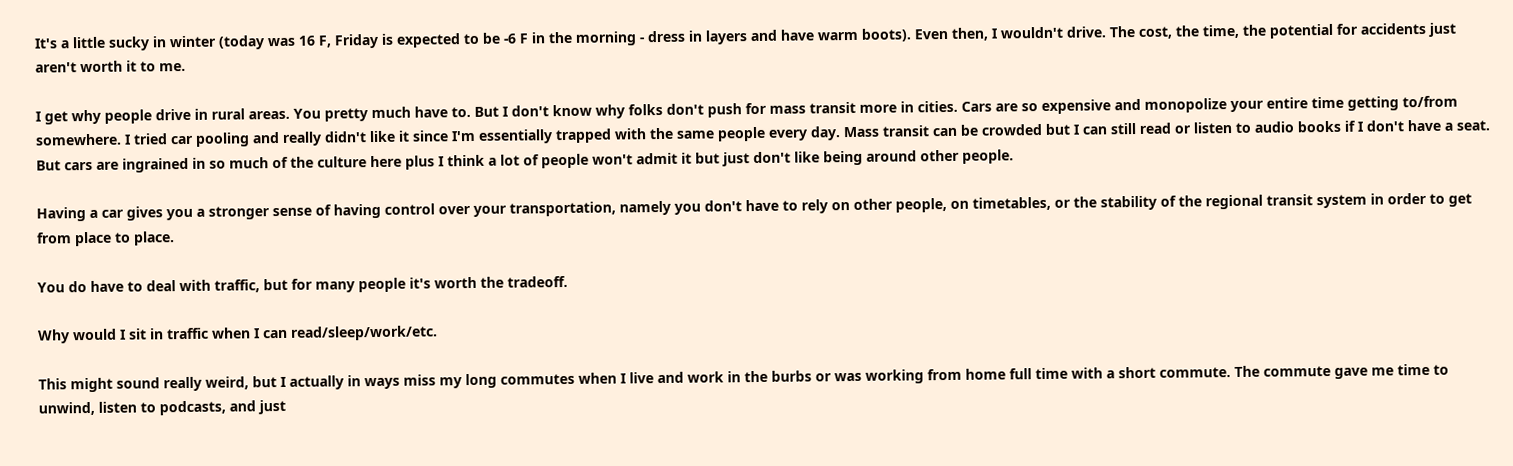It's a little sucky in winter (today was 16 F, Friday is expected to be -6 F in the morning - dress in layers and have warm boots). Even then, I wouldn't drive. The cost, the time, the potential for accidents just aren't worth it to me.

I get why people drive in rural areas. You pretty much have to. But I don't know why folks don't push for mass transit more in cities. Cars are so expensive and monopolize your entire time getting to/from somewhere. I tried car pooling and really didn't like it since I'm essentially trapped with the same people every day. Mass transit can be crowded but I can still read or listen to audio books if I don't have a seat. But cars are ingrained in so much of the culture here plus I think a lot of people won't admit it but just don't like being around other people.

Having a car gives you a stronger sense of having control over your transportation, namely you don't have to rely on other people, on timetables, or the stability of the regional transit system in order to get from place to place.

You do have to deal with traffic, but for many people it's worth the tradeoff.

Why would I sit in traffic when I can read/sleep/work/etc.

This might sound really weird, but I actually in ways miss my long commutes when I live and work in the burbs or was working from home full time with a short commute. The commute gave me time to unwind, listen to podcasts, and just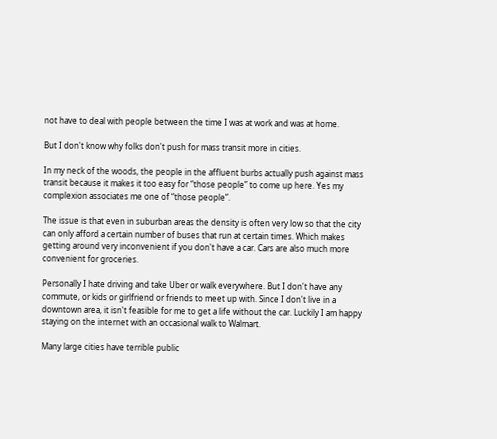not have to deal with people between the time I was at work and was at home.

But I don't know why folks don't push for mass transit more in cities.

In my neck of the woods, the people in the affluent burbs actually push against mass transit because it makes it too easy for “those people” to come up here. Yes my complexion associates me one of “those people”.

The issue is that even in suburban areas the density is often very low so that the city can only afford a certain number of buses that run at certain times. Which makes getting around very inconvenient if you don't have a car. Cars are also much more convenient for groceries.

Personally I hate driving and take Uber or walk everywhere. But I don't have any commute, or kids or girlfriend or friends to meet up with. Since I don't live in a downtown area, it isn't feasible for me to get a life without the car. Luckily I am happy staying on the internet with an occasional walk to Walmart.

Many large cities have terrible public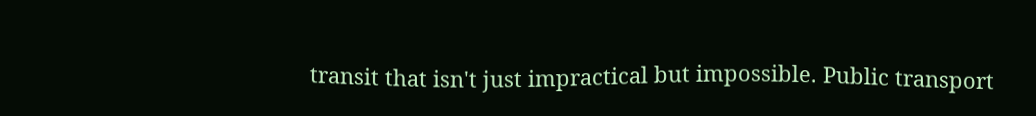transit that isn't just impractical but impossible. Public transport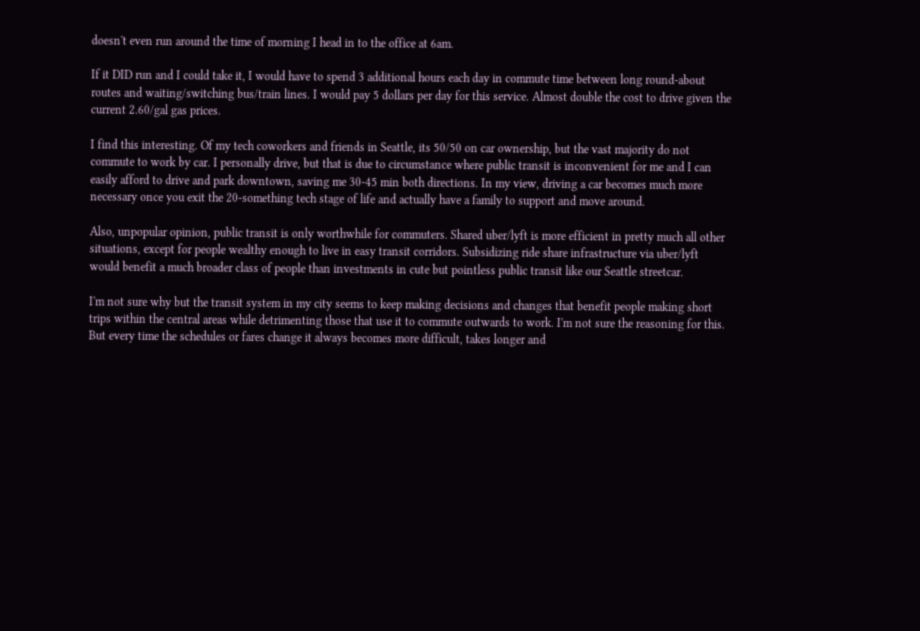doesn't even run around the time of morning I head in to the office at 6am.

If it DID run and I could take it, I would have to spend 3 additional hours each day in commute time between long round-about routes and waiting/switching bus/train lines. I would pay 5 dollars per day for this service. Almost double the cost to drive given the current 2.60/gal gas prices.

I find this interesting. Of my tech coworkers and friends in Seattle, its 50/50 on car ownership, but the vast majority do not commute to work by car. I personally drive, but that is due to circumstance where public transit is inconvenient for me and I can easily afford to drive and park downtown, saving me 30-45 min both directions. In my view, driving a car becomes much more necessary once you exit the 20-something tech stage of life and actually have a family to support and move around.

Also, unpopular opinion, public transit is only worthwhile for commuters. Shared uber/lyft is more efficient in pretty much all other situations, except for people wealthy enough to live in easy transit corridors. Subsidizing ride share infrastructure via uber/lyft would benefit a much broader class of people than investments in cute but pointless public transit like our Seattle streetcar.

I'm not sure why but the transit system in my city seems to keep making decisions and changes that benefit people making short trips within the central areas while detrimenting those that use it to commute outwards to work. I'm not sure the reasoning for this. But every time the schedules or fares change it always becomes more difficult, takes longer and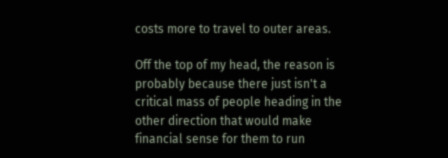costs more to travel to outer areas.

Off the top of my head, the reason is probably because there just isn't a critical mass of people heading in the other direction that would make financial sense for them to run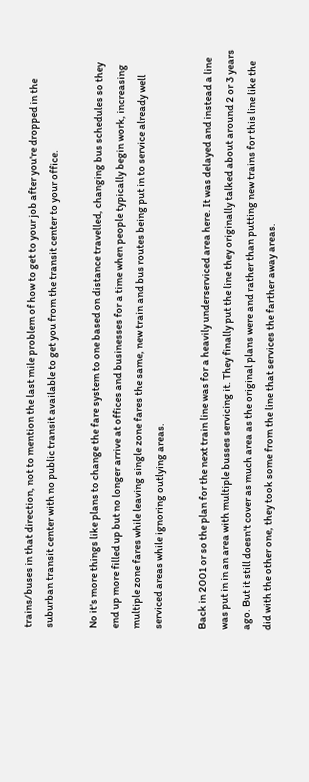trains/buses in that direction, not to mention the last mile problem of how to get to your job after you're dropped in the suburban transit center with no public transit available to get you from the transit center to your office.

No it's more things like plans to change the fare system to one based on distance travelled, changing bus schedules so they end up more filled up but no longer arrive at offices and businesses for a time when people typically begin work, increasing multiple zone fares while leaving single zone fares the same, new train and bus routes being put in to service already well serviced areas while ignoring outlying areas.

Back in 2001 or so the plan for the next train line was for a heavily underserviced area here. It was delayed and instead a line was put in in an area with multiple busses servicing it. They finally put the line they originally talked about around 2 or 3 years ago. But it still doesn't cover as much area as the original plans were and rather than putting new trains for this line like the did with the other one, they took some from the line that services the farther away areas.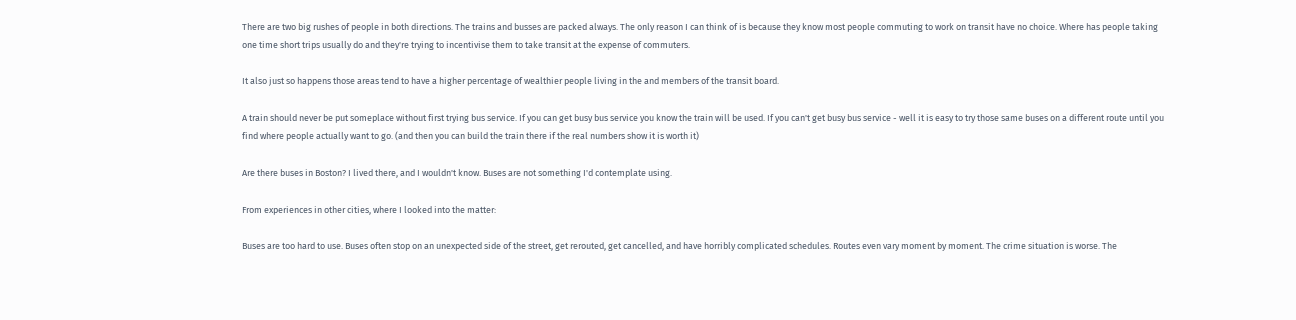There are two big rushes of people in both directions. The trains and busses are packed always. The only reason I can think of is because they know most people commuting to work on transit have no choice. Where has people taking one time short trips usually do and they're trying to incentivise them to take transit at the expense of commuters.

It also just so happens those areas tend to have a higher percentage of wealthier people living in the and members of the transit board.

A train should never be put someplace without first trying bus service. If you can get busy bus service you know the train will be used. If you can't get busy bus service - well it is easy to try those same buses on a different route until you find where people actually want to go. (and then you can build the train there if the real numbers show it is worth it)

Are there buses in Boston? I lived there, and I wouldn't know. Buses are not something I'd contemplate using.

From experiences in other cities, where I looked into the matter:

Buses are too hard to use. Buses often stop on an unexpected side of the street, get rerouted, get cancelled, and have horribly complicated schedules. Routes even vary moment by moment. The crime situation is worse. The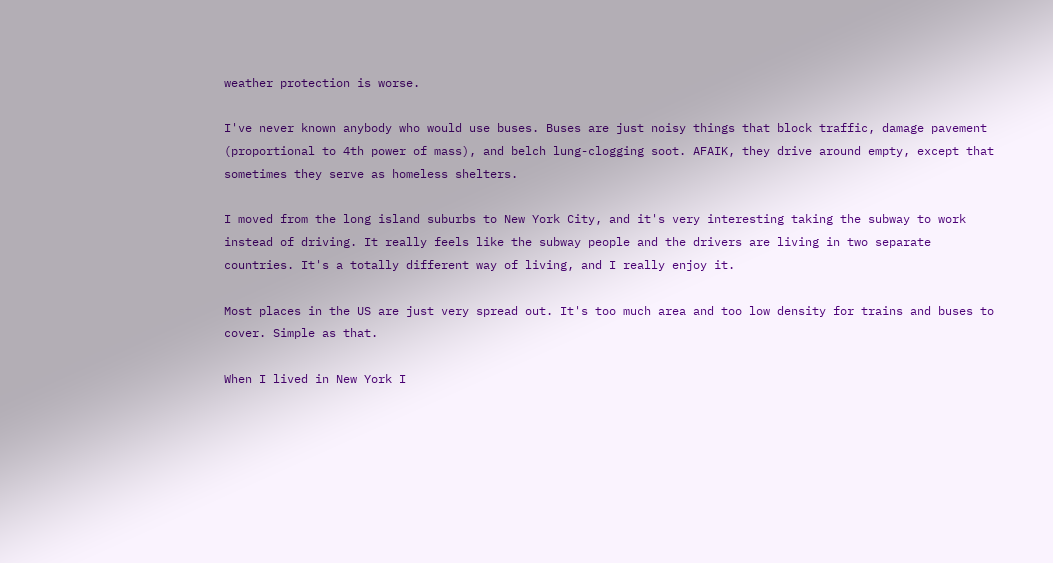weather protection is worse.

I've never known anybody who would use buses. Buses are just noisy things that block traffic, damage pavement (proportional to 4th power of mass), and belch lung-clogging soot. AFAIK, they drive around empty, except that sometimes they serve as homeless shelters.

I moved from the long island suburbs to New York City, and it's very interesting taking the subway to work instead of driving. It really feels like the subway people and the drivers are living in two separate countries. It's a totally different way of living, and I really enjoy it.

Most places in the US are just very spread out. It's too much area and too low density for trains and buses to cover. Simple as that.

When I lived in New York I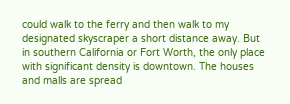could walk to the ferry and then walk to my designated skyscraper a short distance away. But in southern California or Fort Worth, the only place with significant density is downtown. The houses and malls are spread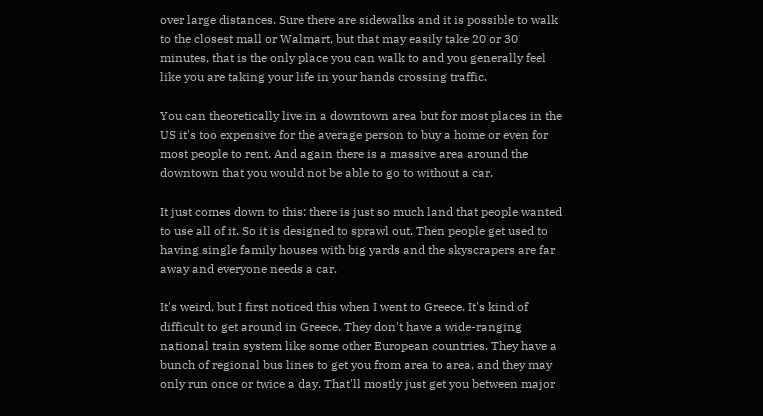over large distances. Sure there are sidewalks and it is possible to walk to the closest mall or Walmart, but that may easily take 20 or 30 minutes, that is the only place you can walk to and you generally feel like you are taking your life in your hands crossing traffic.

You can theoretically live in a downtown area but for most places in the US it's too expensive for the average person to buy a home or even for most people to rent. And again there is a massive area around the downtown that you would not be able to go to without a car.

It just comes down to this: there is just so much land that people wanted to use all of it. So it is designed to sprawl out. Then people get used to having single family houses with big yards and the skyscrapers are far away and everyone needs a car.

It's weird, but I first noticed this when I went to Greece. It's kind of difficult to get around in Greece. They don't have a wide-ranging national train system like some other European countries. They have a bunch of regional bus lines to get you from area to area, and they may only run once or twice a day. That'll mostly just get you between major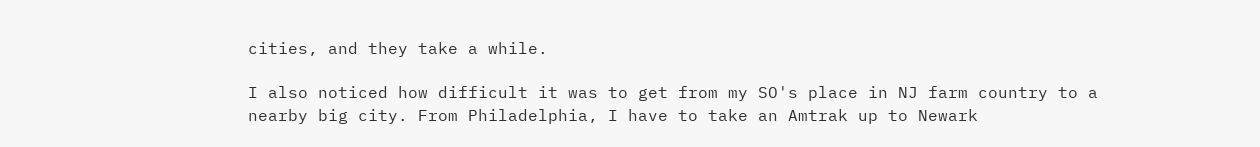cities, and they take a while.

I also noticed how difficult it was to get from my SO's place in NJ farm country to a nearby big city. From Philadelphia, I have to take an Amtrak up to Newark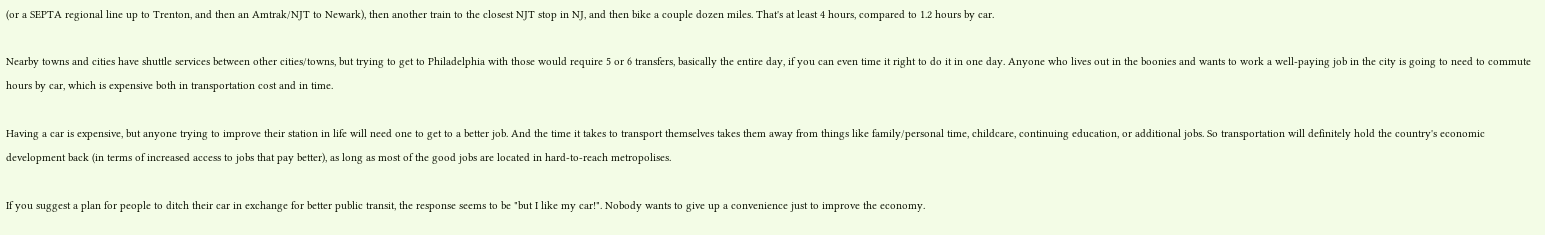(or a SEPTA regional line up to Trenton, and then an Amtrak/NJT to Newark), then another train to the closest NJT stop in NJ, and then bike a couple dozen miles. That's at least 4 hours, compared to 1.2 hours by car.

Nearby towns and cities have shuttle services between other cities/towns, but trying to get to Philadelphia with those would require 5 or 6 transfers, basically the entire day, if you can even time it right to do it in one day. Anyone who lives out in the boonies and wants to work a well-paying job in the city is going to need to commute hours by car, which is expensive both in transportation cost and in time.

Having a car is expensive, but anyone trying to improve their station in life will need one to get to a better job. And the time it takes to transport themselves takes them away from things like family/personal time, childcare, continuing education, or additional jobs. So transportation will definitely hold the country's economic development back (in terms of increased access to jobs that pay better), as long as most of the good jobs are located in hard-to-reach metropolises.

If you suggest a plan for people to ditch their car in exchange for better public transit, the response seems to be "but I like my car!". Nobody wants to give up a convenience just to improve the economy.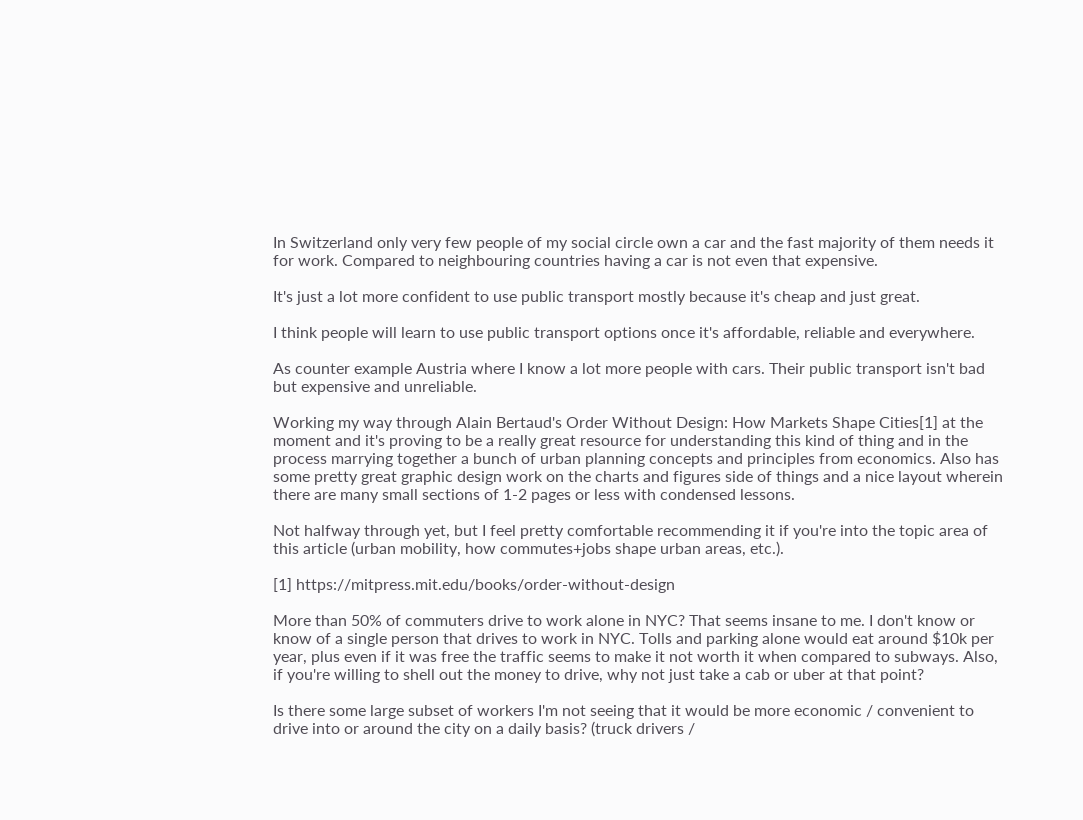In Switzerland only very few people of my social circle own a car and the fast majority of them needs it for work. Compared to neighbouring countries having a car is not even that expensive.

It's just a lot more confident to use public transport mostly because it's cheap and just great.

I think people will learn to use public transport options once it's affordable, reliable and everywhere.

As counter example Austria where I know a lot more people with cars. Their public transport isn't bad but expensive and unreliable.

Working my way through Alain Bertaud's Order Without Design: How Markets Shape Cities[1] at the moment and it's proving to be a really great resource for understanding this kind of thing and in the process marrying together a bunch of urban planning concepts and principles from economics. Also has some pretty great graphic design work on the charts and figures side of things and a nice layout wherein there are many small sections of 1-2 pages or less with condensed lessons.

Not halfway through yet, but I feel pretty comfortable recommending it if you're into the topic area of this article (urban mobility, how commutes+jobs shape urban areas, etc.).

[1] https://mitpress.mit.edu/books/order-without-design

More than 50% of commuters drive to work alone in NYC? That seems insane to me. I don't know or know of a single person that drives to work in NYC. Tolls and parking alone would eat around $10k per year, plus even if it was free the traffic seems to make it not worth it when compared to subways. Also, if you're willing to shell out the money to drive, why not just take a cab or uber at that point?

Is there some large subset of workers I'm not seeing that it would be more economic / convenient to drive into or around the city on a daily basis? (truck drivers /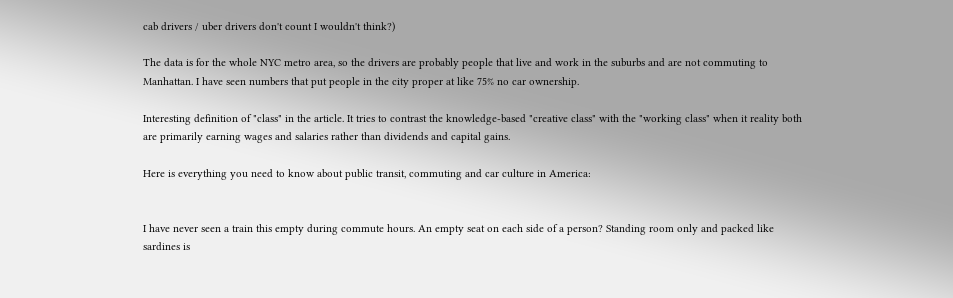cab drivers / uber drivers don't count I wouldn't think?)

The data is for the whole NYC metro area, so the drivers are probably people that live and work in the suburbs and are not commuting to Manhattan. I have seen numbers that put people in the city proper at like 75% no car ownership.

Interesting definition of "class" in the article. It tries to contrast the knowledge-based "creative class" with the "working class" when it reality both are primarily earning wages and salaries rather than dividends and capital gains.

Here is everything you need to know about public transit, commuting and car culture in America:


I have never seen a train this empty during commute hours. An empty seat on each side of a person? Standing room only and packed like sardines is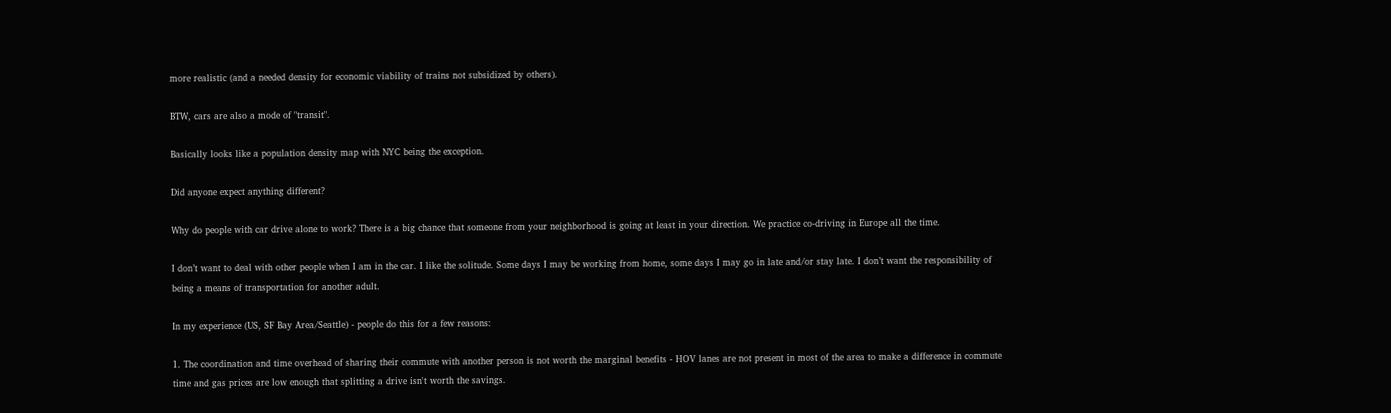more realistic (and a needed density for economic viability of trains not subsidized by others).

BTW, cars are also a mode of "transit".

Basically looks like a population density map with NYC being the exception.

Did anyone expect anything different?

Why do people with car drive alone to work? There is a big chance that someone from your neighborhood is going at least in your direction. We practice co-driving in Europe all the time.

I don’t want to deal with other people when I am in the car. I like the solitude. Some days I may be working from home, some days I may go in late and/or stay late. I don’t want the responsibility of being a means of transportation for another adult.

In my experience (US, SF Bay Area/Seattle) - people do this for a few reasons:

1. The coordination and time overhead of sharing their commute with another person is not worth the marginal benefits - HOV lanes are not present in most of the area to make a difference in commute time and gas prices are low enough that splitting a drive isn't worth the savings.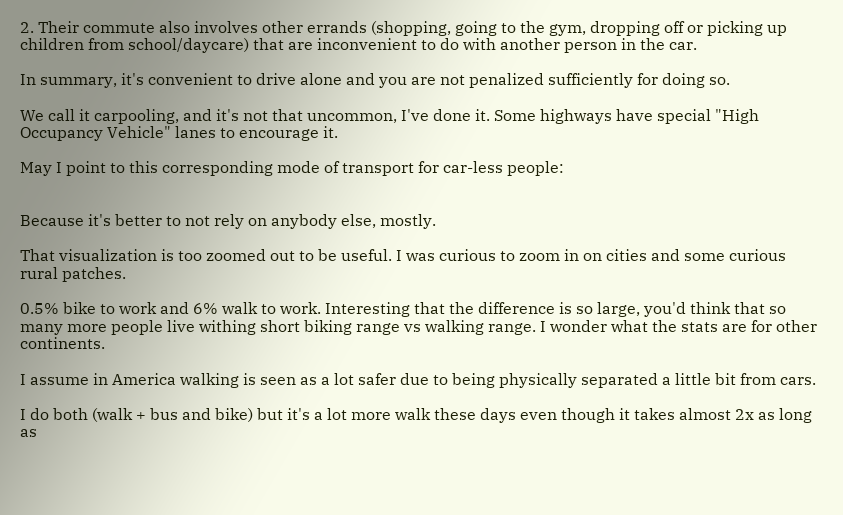2. Their commute also involves other errands (shopping, going to the gym, dropping off or picking up children from school/daycare) that are inconvenient to do with another person in the car.

In summary, it's convenient to drive alone and you are not penalized sufficiently for doing so.

We call it carpooling, and it's not that uncommon, I've done it. Some highways have special "High Occupancy Vehicle" lanes to encourage it.

May I point to this corresponding mode of transport for car-less people:


Because it's better to not rely on anybody else, mostly.

That visualization is too zoomed out to be useful. I was curious to zoom in on cities and some curious rural patches.

0.5% bike to work and 6% walk to work. Interesting that the difference is so large, you'd think that so many more people live withing short biking range vs walking range. I wonder what the stats are for other continents.

I assume in America walking is seen as a lot safer due to being physically separated a little bit from cars.

I do both (walk + bus and bike) but it's a lot more walk these days even though it takes almost 2x as long as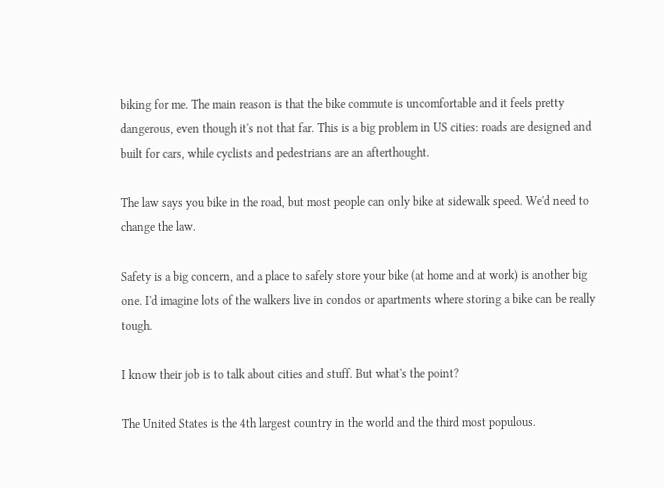biking for me. The main reason is that the bike commute is uncomfortable and it feels pretty dangerous, even though it's not that far. This is a big problem in US cities: roads are designed and built for cars, while cyclists and pedestrians are an afterthought.

The law says you bike in the road, but most people can only bike at sidewalk speed. We'd need to change the law.

Safety is a big concern, and a place to safely store your bike (at home and at work) is another big one. I'd imagine lots of the walkers live in condos or apartments where storing a bike can be really tough.

I know their job is to talk about cities and stuff. But what's the point?

The United States is the 4th largest country in the world and the third most populous.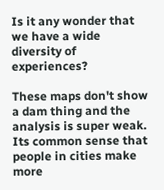Is it any wonder that we have a wide diversity of experiences?

These maps don't show a dam thing and the analysis is super weak. Its common sense that people in cities make more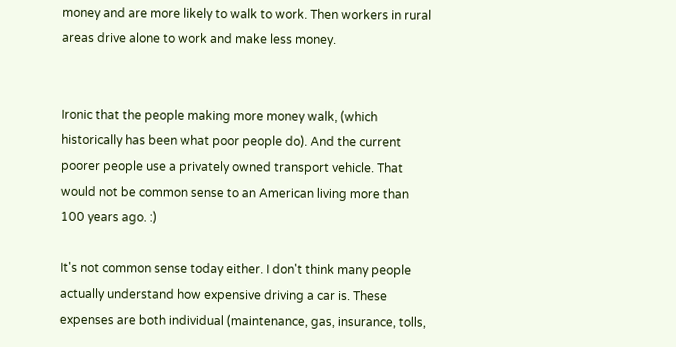money and are more likely to walk to work. Then workers in rural areas drive alone to work and make less money.


Ironic that the people making more money walk, (which historically has been what poor people do). And the current poorer people use a privately owned transport vehicle. That would not be common sense to an American living more than 100 years ago. :)

It's not common sense today either. I don't think many people actually understand how expensive driving a car is. These expenses are both individual (maintenance, gas, insurance, tolls,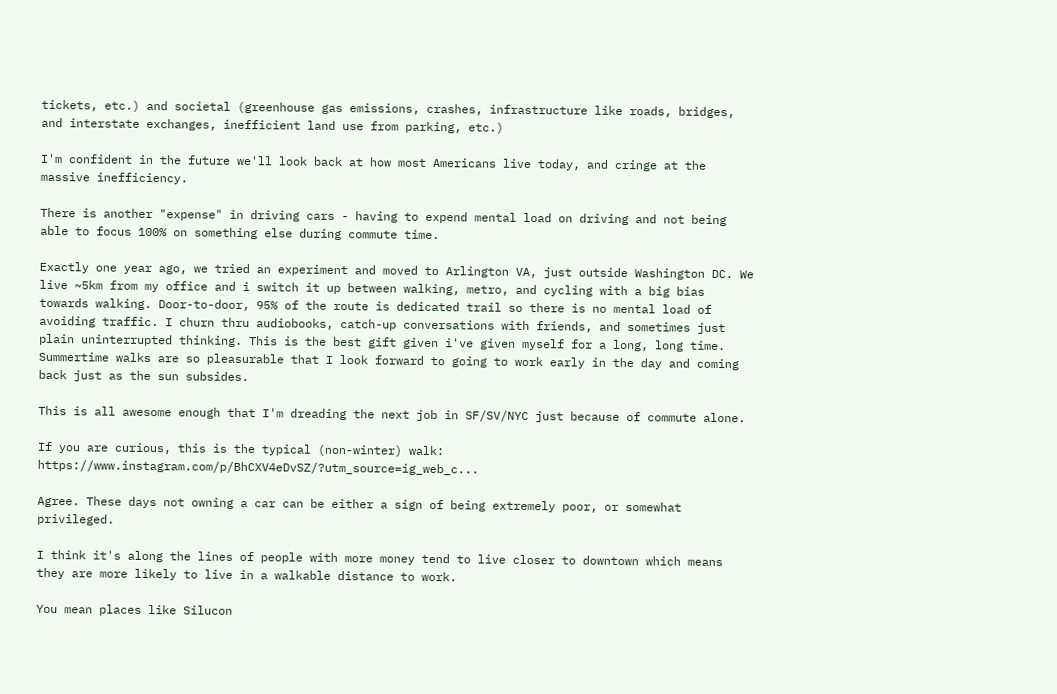tickets, etc.) and societal (greenhouse gas emissions, crashes, infrastructure like roads, bridges, and interstate exchanges, inefficient land use from parking, etc.)

I'm confident in the future we'll look back at how most Americans live today, and cringe at the massive inefficiency.

There is another "expense" in driving cars - having to expend mental load on driving and not being able to focus 100% on something else during commute time.

Exactly one year ago, we tried an experiment and moved to Arlington VA, just outside Washington DC. We live ~5km from my office and i switch it up between walking, metro, and cycling with a big bias towards walking. Door-to-door, 95% of the route is dedicated trail so there is no mental load of avoiding traffic. I churn thru audiobooks, catch-up conversations with friends, and sometimes just plain uninterrupted thinking. This is the best gift given i've given myself for a long, long time. Summertime walks are so pleasurable that I look forward to going to work early in the day and coming back just as the sun subsides.

This is all awesome enough that I'm dreading the next job in SF/SV/NYC just because of commute alone.

If you are curious, this is the typical (non-winter) walk: https://www.instagram.com/p/BhCXV4eDvSZ/?utm_source=ig_web_c...

Agree. These days not owning a car can be either a sign of being extremely poor, or somewhat privileged.

I think it's along the lines of people with more money tend to live closer to downtown which means they are more likely to live in a walkable distance to work.

You mean places like Silucon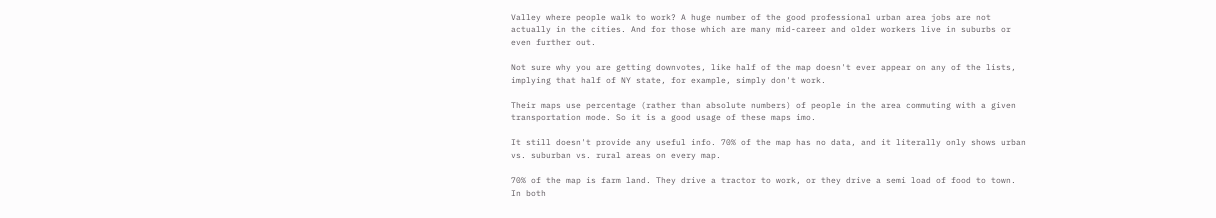Valley where people walk to work? A huge number of the good professional urban area jobs are not actually in the cities. And for those which are many mid-career and older workers live in suburbs or even further out.

Not sure why you are getting downvotes, like half of the map doesn't ever appear on any of the lists, implying that half of NY state, for example, simply don't work.

Their maps use percentage (rather than absolute numbers) of people in the area commuting with a given transportation mode. So it is a good usage of these maps imo.

It still doesn't provide any useful info. 70% of the map has no data, and it literally only shows urban vs. suburban vs. rural areas on every map.

70% of the map is farm land. They drive a tractor to work, or they drive a semi load of food to town. In both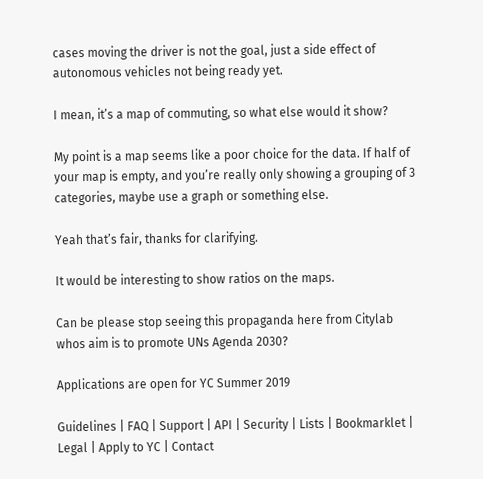cases moving the driver is not the goal, just a side effect of autonomous vehicles not being ready yet.

I mean, it’s a map of commuting, so what else would it show?

My point is a map seems like a poor choice for the data. If half of your map is empty, and you’re really only showing a grouping of 3 categories, maybe use a graph or something else.

Yeah that’s fair, thanks for clarifying.

It would be interesting to show ratios on the maps.

Can be please stop seeing this propaganda here from Citylab whos aim is to promote UNs Agenda 2030?

Applications are open for YC Summer 2019

Guidelines | FAQ | Support | API | Security | Lists | Bookmarklet | Legal | Apply to YC | Contact